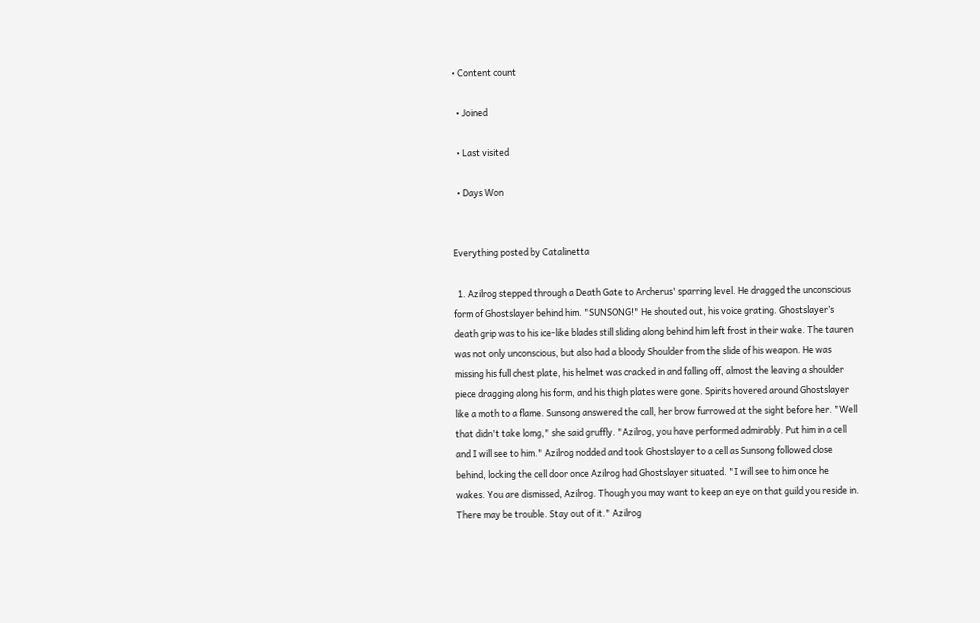• Content count

  • Joined

  • Last visited

  • Days Won


Everything posted by Catalinetta

  1. Azilrog stepped through a Death Gate to Archerus' sparring level. He dragged the unconscious form of Ghostslayer behind him. "SUNSONG!" He shouted out, his voice grating. Ghostslayer’s death grip was to his ice-like blades still sliding along behind him left frost in their wake. The tauren was not only unconscious, but also had a bloody Shoulder from the slide of his weapon. He was missing his full chest plate, his helmet was cracked in and falling off, almost the leaving a shoulder piece dragging along his form, and his thigh plates were gone. Spirits hovered around Ghostslayer like a moth to a flame. Sunsong answered the call, her brow furrowed at the sight before her. "Well that didn't take lomg," she said gruffly. "Azilrog, you have performed admirably. Put him in a cell and I will see to him." Azilrog nodded and took Ghostslayer to a cell as Sunsong followed close behind, locking the cell door once Azilrog had Ghostslayer situated. "I will see to him once he wakes. You are dismissed, Azilrog. Though you may want to keep an eye on that guild you reside in. There may be trouble. Stay out of it." Azilrog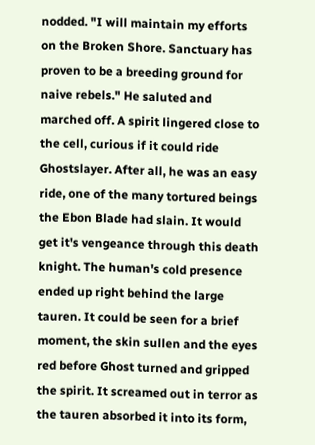nodded. "I will maintain my efforts on the Broken Shore. Sanctuary has proven to be a breeding ground for naive rebels." He saluted and marched off. A spirit lingered close to the cell, curious if it could ride Ghostslayer. After all, he was an easy ride, one of the many tortured beings the Ebon Blade had slain. It would get it's vengeance through this death knight. The human's cold presence ended up right behind the large tauren. It could be seen for a brief moment, the skin sullen and the eyes red before Ghost turned and gripped the spirit. It screamed out in terror as the tauren absorbed it into its form,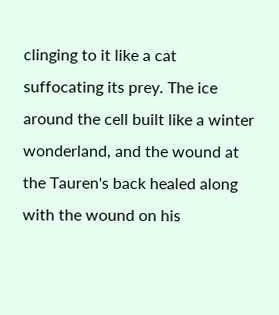clinging to it like a cat suffocating its prey. The ice around the cell built like a winter wonderland, and the wound at the Tauren's back healed along with the wound on his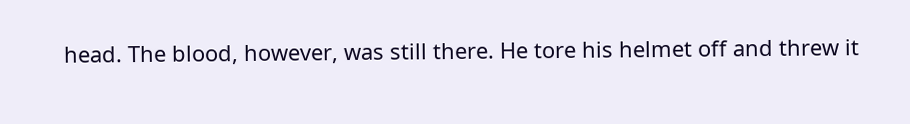head. The blood, however, was still there. He tore his helmet off and threw it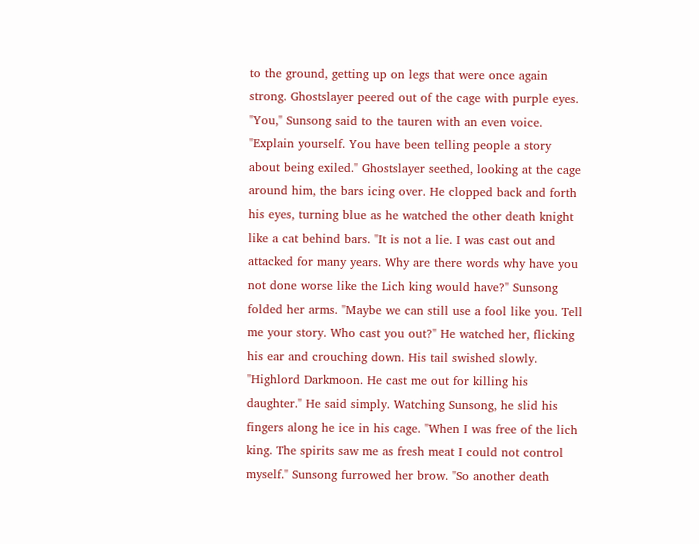to the ground, getting up on legs that were once again strong. Ghostslayer peered out of the cage with purple eyes. "You," Sunsong said to the tauren with an even voice. "Explain yourself. You have been telling people a story about being exiled." Ghostslayer seethed, looking at the cage around him, the bars icing over. He clopped back and forth his eyes, turning blue as he watched the other death knight like a cat behind bars. "It is not a lie. I was cast out and attacked for many years. Why are there words why have you not done worse like the Lich king would have?" Sunsong folded her arms. "Maybe we can still use a fool like you. Tell me your story. Who cast you out?" He watched her, flicking his ear and crouching down. His tail swished slowly. "Highlord Darkmoon. He cast me out for killing his daughter." He said simply. Watching Sunsong, he slid his fingers along he ice in his cage. "When I was free of the lich king. The spirits saw me as fresh meat I could not control myself." Sunsong furrowed her brow. "So another death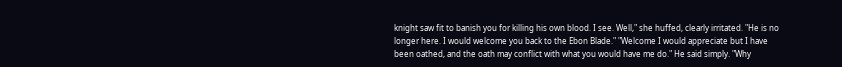knight saw fit to banish you for killing his own blood. I see. Well," she huffed, clearly irritated. "He is no longer here. I would welcome you back to the Ebon Blade." "Welcome I would appreciate but I have been oathed, and the oath may conflict with what you would have me do." He said simply. "Why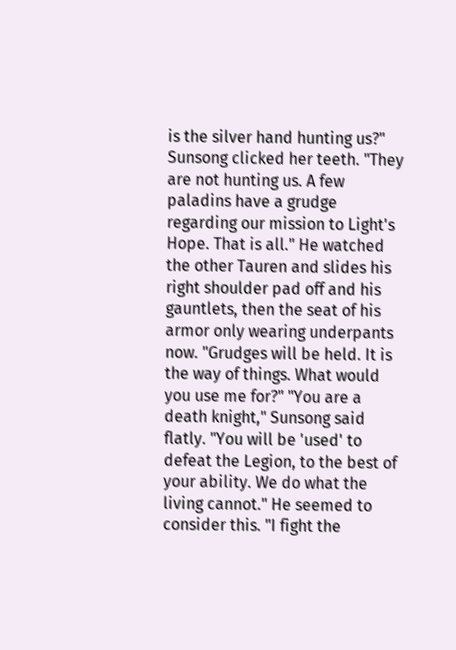is the silver hand hunting us?" Sunsong clicked her teeth. "They are not hunting us. A few paladins have a grudge regarding our mission to Light's Hope. That is all." He watched the other Tauren and slides his right shoulder pad off and his gauntlets, then the seat of his armor only wearing underpants now. "Grudges will be held. It is the way of things. What would you use me for?" "You are a death knight," Sunsong said flatly. "You will be 'used' to defeat the Legion, to the best of your ability. We do what the living cannot." He seemed to consider this. "I fight the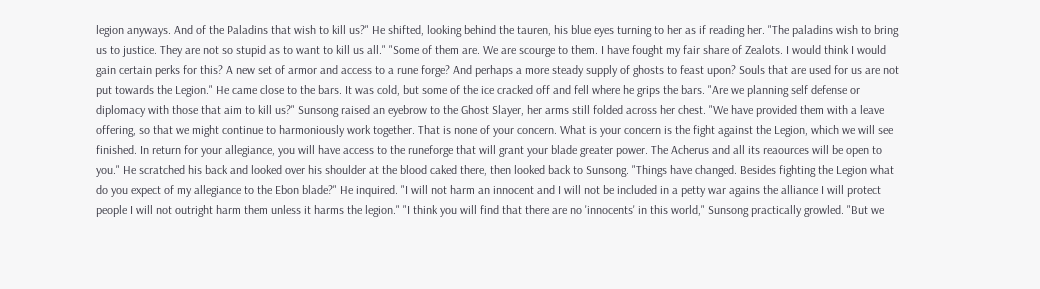legion anyways. And of the Paladins that wish to kill us?" He shifted, looking behind the tauren, his blue eyes turning to her as if reading her. "The paladins wish to bring us to justice. They are not so stupid as to want to kill us all." "Some of them are. We are scourge to them. I have fought my fair share of Zealots. I would think I would gain certain perks for this? A new set of armor and access to a rune forge? And perhaps a more steady supply of ghosts to feast upon? Souls that are used for us are not put towards the Legion." He came close to the bars. It was cold, but some of the ice cracked off and fell where he grips the bars. "Are we planning self defense or diplomacy with those that aim to kill us?" Sunsong raised an eyebrow to the Ghost Slayer, her arms still folded across her chest. "We have provided them with a leave offering, so that we might continue to harmoniously work together. That is none of your concern. What is your concern is the fight against the Legion, which we will see finished. In return for your allegiance, you will have access to the runeforge that will grant your blade greater power. The Acherus and all its reaources will be open to you." He scratched his back and looked over his shoulder at the blood caked there, then looked back to Sunsong. "Things have changed. Besides fighting the Legion what do you expect of my allegiance to the Ebon blade?" He inquired. "I will not harm an innocent and I will not be included in a petty war agains the alliance I will protect people I will not outright harm them unless it harms the legion." "I think you will find that there are no 'innocents' in this world," Sunsong practically growled. "But we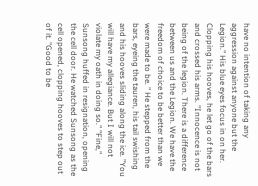have no intention of taking any aggression against anyone but the Legion." His blue eyes focus in on her. Clopping his hooves, he let go of the bars and crossed his arms. "Innocence is not being of the legion. There is a difference between us and the Legion. We have the freedom of choice to be better than we were made to be. " He stepped from the bars, eyeing the tauren, his tail swishing and his hooves sliding along the ice. "You will have my allegiance. But I will not violate my oath in doing so." "Fine," Sunsong huffed in resignation, opening the cell door. He watched Sunsong as the cell opened, clopping hooves to step out of it. "Good to be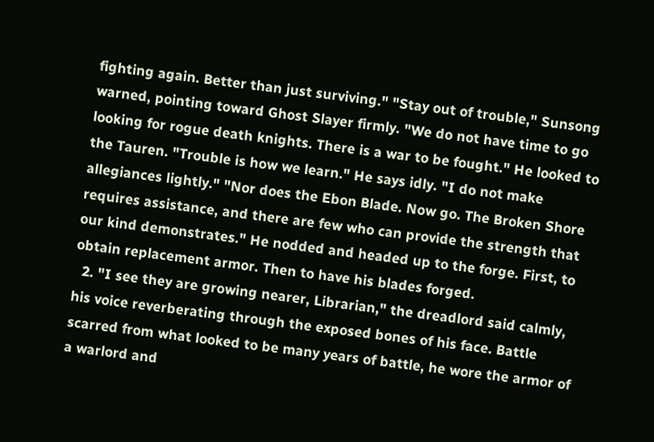fighting again. Better than just surviving." "Stay out of trouble," Sunsong warned, pointing toward Ghost Slayer firmly. "We do not have time to go looking for rogue death knights. There is a war to be fought." He looked to the Tauren. "Trouble is how we learn." He says idly. "I do not make allegiances lightly." "Nor does the Ebon Blade. Now go. The Broken Shore requires assistance, and there are few who can provide the strength that our kind demonstrates." He nodded and headed up to the forge. First, to obtain replacement armor. Then to have his blades forged.
  2. "I see they are growing nearer, Librarian," the dreadlord said calmly, his voice reverberating through the exposed bones of his face. Battle scarred from what looked to be many years of battle, he wore the armor of a warlord and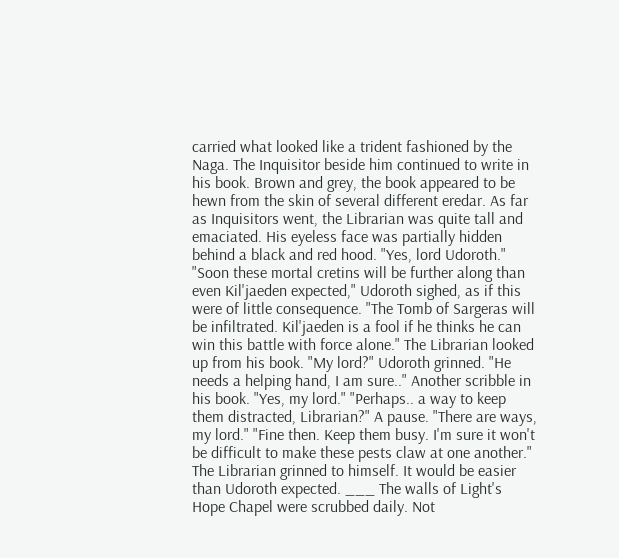carried what looked like a trident fashioned by the Naga. The Inquisitor beside him continued to write in his book. Brown and grey, the book appeared to be hewn from the skin of several different eredar. As far as Inquisitors went, the Librarian was quite tall and emaciated. His eyeless face was partially hidden behind a black and red hood. "Yes, lord Udoroth." "Soon these mortal cretins will be further along than even Kil'jaeden expected," Udoroth sighed, as if this were of little consequence. "The Tomb of Sargeras will be infiltrated. Kil'jaeden is a fool if he thinks he can win this battle with force alone." The Librarian looked up from his book. "My lord?" Udoroth grinned. "He needs a helping hand, I am sure.." Another scribble in his book. "Yes, my lord." "Perhaps.. a way to keep them distracted, Librarian?" A pause. "There are ways, my lord." "Fine then. Keep them busy. I'm sure it won't be difficult to make these pests claw at one another." The Librarian grinned to himself. It would be easier than Udoroth expected. ___ The walls of Light's Hope Chapel were scrubbed daily. Not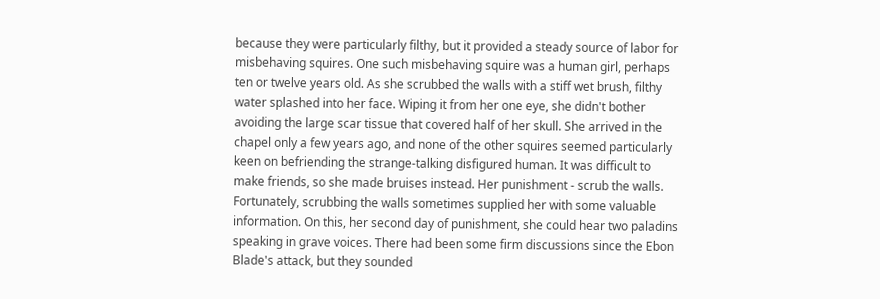because they were particularly filthy, but it provided a steady source of labor for misbehaving squires. One such misbehaving squire was a human girl, perhaps ten or twelve years old. As she scrubbed the walls with a stiff wet brush, filthy water splashed into her face. Wiping it from her one eye, she didn't bother avoiding the large scar tissue that covered half of her skull. She arrived in the chapel only a few years ago, and none of the other squires seemed particularly keen on befriending the strange-talking disfigured human. It was difficult to make friends, so she made bruises instead. Her punishment - scrub the walls. Fortunately, scrubbing the walls sometimes supplied her with some valuable information. On this, her second day of punishment, she could hear two paladins speaking in grave voices. There had been some firm discussions since the Ebon Blade's attack, but they sounded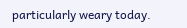particularly weary today.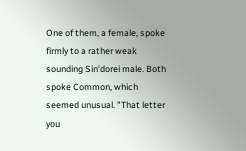One of them, a female, spoke firmly to a rather weak sounding Sin'dorei male. Both spoke Common, which seemed unusual. "That letter you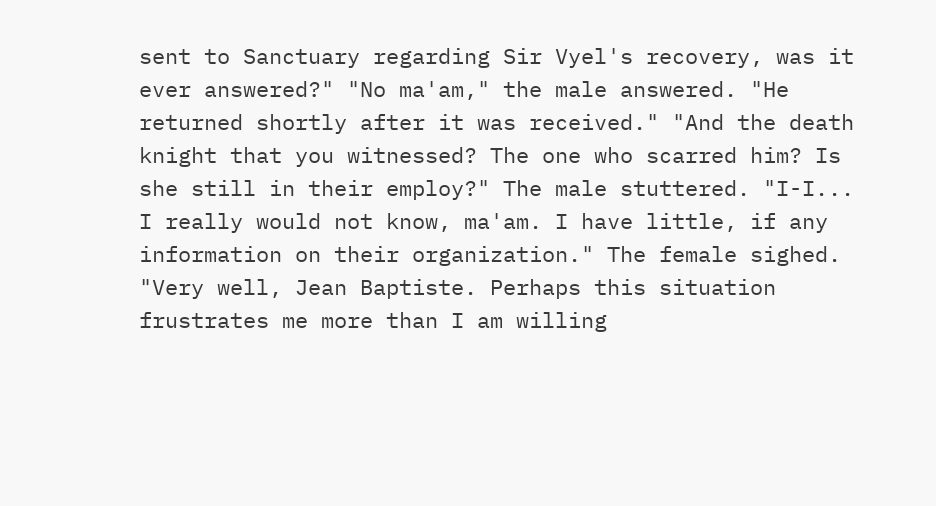sent to Sanctuary regarding Sir Vyel's recovery, was it ever answered?" "No ma'am," the male answered. "He returned shortly after it was received." "And the death knight that you witnessed? The one who scarred him? Is she still in their employ?" The male stuttered. "I-I... I really would not know, ma'am. I have little, if any information on their organization." The female sighed. "Very well, Jean Baptiste. Perhaps this situation frustrates me more than I am willing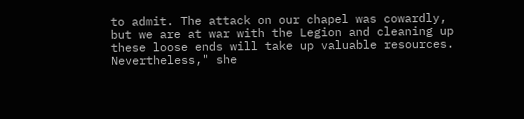to admit. The attack on our chapel was cowardly, but we are at war with the Legion and cleaning up these loose ends will take up valuable resources. Nevertheless," she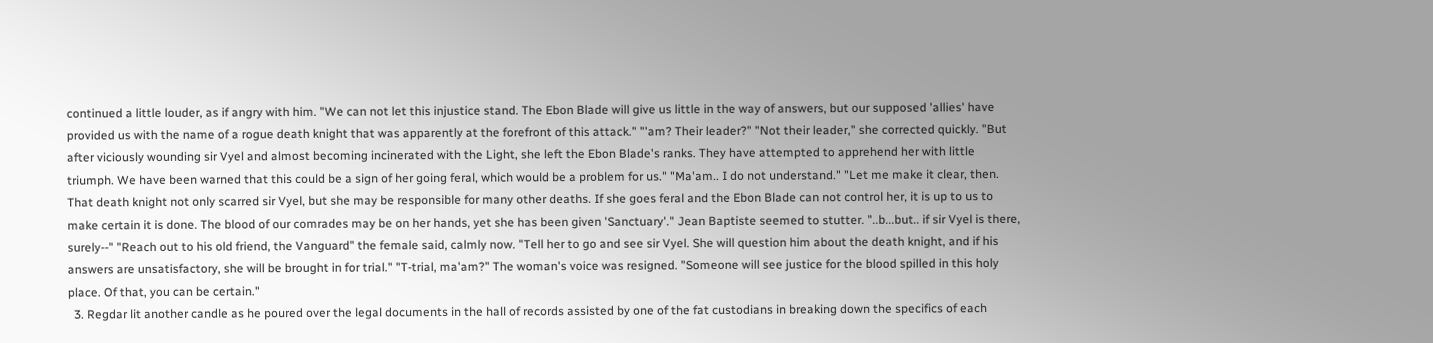continued a little louder, as if angry with him. "We can not let this injustice stand. The Ebon Blade will give us little in the way of answers, but our supposed 'allies' have provided us with the name of a rogue death knight that was apparently at the forefront of this attack." "'am? Their leader?" "Not their leader," she corrected quickly. "But after viciously wounding sir Vyel and almost becoming incinerated with the Light, she left the Ebon Blade's ranks. They have attempted to apprehend her with little triumph. We have been warned that this could be a sign of her going feral, which would be a problem for us." "Ma'am.. I do not understand." "Let me make it clear, then. That death knight not only scarred sir Vyel, but she may be responsible for many other deaths. If she goes feral and the Ebon Blade can not control her, it is up to us to make certain it is done. The blood of our comrades may be on her hands, yet she has been given 'Sanctuary'." Jean Baptiste seemed to stutter. "..b...but.. if sir Vyel is there, surely--" "Reach out to his old friend, the Vanguard" the female said, calmly now. "Tell her to go and see sir Vyel. She will question him about the death knight, and if his answers are unsatisfactory, she will be brought in for trial." "T-trial, ma'am?" The woman's voice was resigned. "Someone will see justice for the blood spilled in this holy place. Of that, you can be certain."
  3. Regdar lit another candle as he poured over the legal documents in the hall of records assisted by one of the fat custodians in breaking down the specifics of each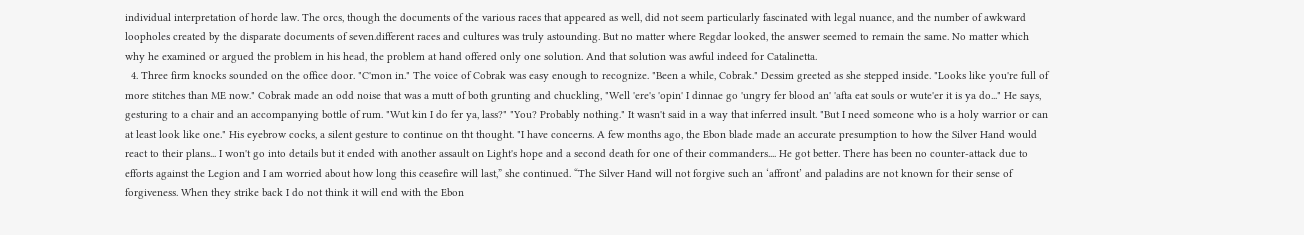individual interpretation of horde law. The orcs, though the documents of the various races that appeared as well, did not seem particularly fascinated with legal nuance, and the number of awkward loopholes created by the disparate documents of seven.different races and cultures was truly astounding. But no matter where Regdar looked, the answer seemed to remain the same. No matter which why he examined or argued the problem in his head, the problem at hand offered only one solution. And that solution was awful indeed for Catalinetta.
  4. Three firm knocks sounded on the office door. "C'mon in." The voice of Cobrak was easy enough to recognize. "Been a while, Cobrak." Dessim greeted as she stepped inside. "Looks like you're full of more stitches than ME now." Cobrak made an odd noise that was a mutt of both grunting and chuckling, "Well 'ere's 'opin' I dinnae go 'ungry fer blood an' 'afta eat souls or wute'er it is ya do..." He says, gesturing to a chair and an accompanying bottle of rum. "Wut kin I do fer ya, lass?" "You? Probably nothing." It wasn't said in a way that inferred insult. "But I need someone who is a holy warrior or can at least look like one." His eyebrow cocks, a silent gesture to continue on tht thought. "I have concerns. A few months ago, the Ebon blade made an accurate presumption to how the Silver Hand would react to their plans... I won't go into details but it ended with another assault on Light's hope and a second death for one of their commanders.... He got better. There has been no counter-attack due to efforts against the Legion and I am worried about how long this ceasefire will last,” she continued. “The Silver Hand will not forgive such an ‘affront’ and paladins are not known for their sense of forgiveness. When they strike back I do not think it will end with the Ebon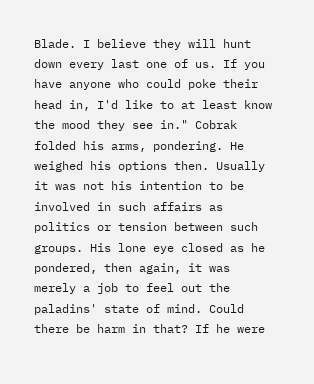Blade. I believe they will hunt down every last one of us. If you have anyone who could poke their head in, I'd like to at least know the mood they see in." Cobrak folded his arms, pondering. He weighed his options then. Usually it was not his intention to be involved in such affairs as politics or tension between such groups. His lone eye closed as he pondered, then again, it was merely a job to feel out the paladins' state of mind. Could there be harm in that? If he were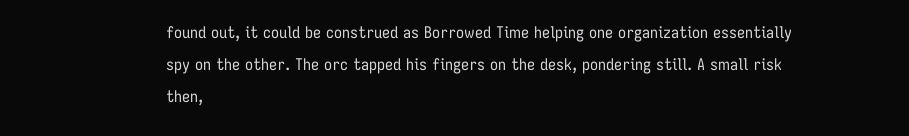found out, it could be construed as Borrowed Time helping one organization essentially spy on the other. The orc tapped his fingers on the desk, pondering still. A small risk then,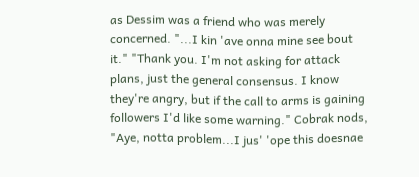as Dessim was a friend who was merely concerned. "...I kin 'ave onna mine see bout it." "Thank you. I'm not asking for attack plans, just the general consensus. I know they're angry, but if the call to arms is gaining followers I'd like some warning." Cobrak nods, "Aye, notta problem...I jus' 'ope this doesnae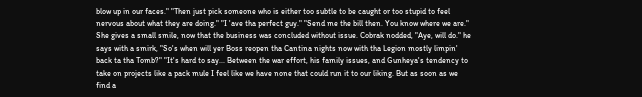blow up in our faces." "Then just pick someone who is either too subtle to be caught or too stupid to feel nervous about what they are doing." "I 'ave tha perfect guy." "Send me the bill then. You know where we are." She gives a small smile, now that the business was concluded without issue. Cobrak nodded, "Aye, will do." he says with a smirk, "So's when will yer Boss reopen tha Cantina nights now with tha Legion mostly limpin' back ta tha Tomb?" "It's hard to say... Between the war effort, his family issues, and Gunheya's tendency to take on projects like a pack mule I feel like we have none that could run it to our liking. But as soon as we find a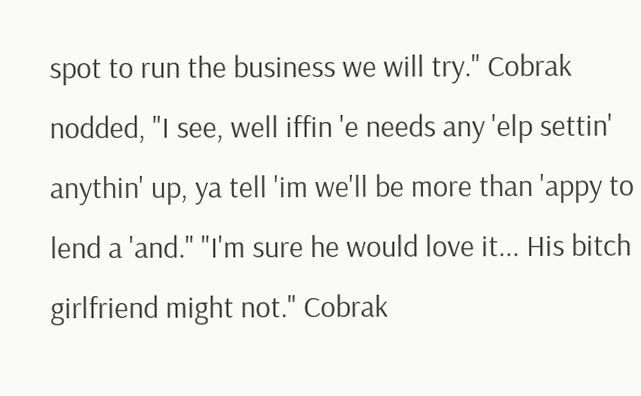spot to run the business we will try." Cobrak nodded, "I see, well iffin 'e needs any 'elp settin' anythin' up, ya tell 'im we'll be more than 'appy to lend a 'and." "I'm sure he would love it... His bitch girlfriend might not." Cobrak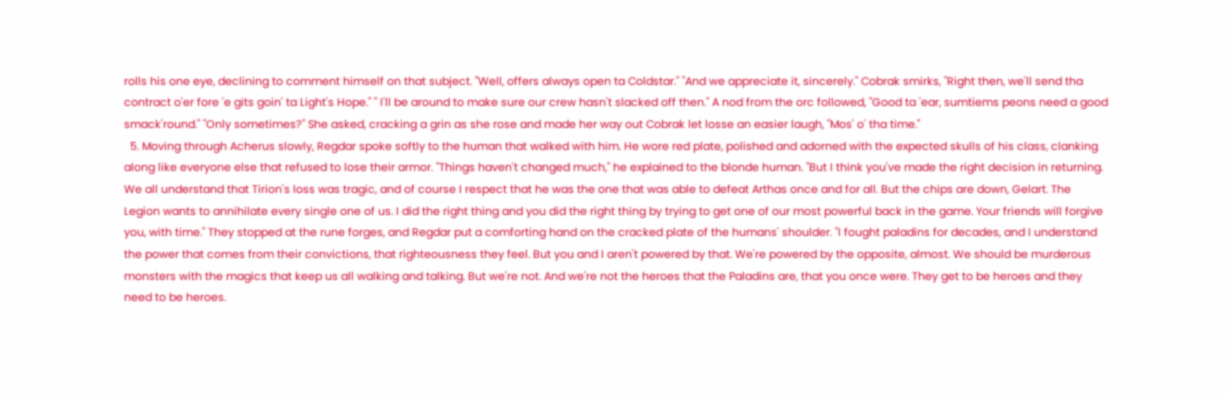rolls his one eye, declining to comment himself on that subject. "Well, offers always open ta Coldstar." "And we appreciate it, sincerely." Cobrak smirks, "Right then, we'll send tha contract o'er fore 'e gits goin' ta Light's Hope." " I'll be around to make sure our crew hasn't slacked off then." A nod from the orc followed, "Good ta 'ear, sumtiems peons need a good smack'round." "Only sometimes?" She asked, cracking a grin as she rose and made her way out Cobrak let losse an easier laugh, "Mos' o' tha time."
  5. Moving through Acherus slowly, Regdar spoke softly to the human that walked with him. He wore red plate, polished and adorned with the expected skulls of his class, clanking along like everyone else that refused to lose their armor. "Things haven't changed much," he explained to the blonde human. "But I think you've made the right decision in returning. We all understand that Tirion's loss was tragic, and of course I respect that he was the one that was able to defeat Arthas once and for all. But the chips are down, Gelart. The Legion wants to annihilate every single one of us. I did the right thing and you did the right thing by trying to get one of our most powerful back in the game. Your friends will forgive you, with time." They stopped at the rune forges, and Regdar put a comforting hand on the cracked plate of the humans' shoulder. "I fought paladins for decades, and I understand the power that comes from their convictions, that righteousness they feel. But you and I aren't powered by that. We're powered by the opposite, almost. We should be murderous monsters with the magics that keep us all walking and talking. But we're not. And we're not the heroes that the Paladins are, that you once were. They get to be heroes and they need to be heroes.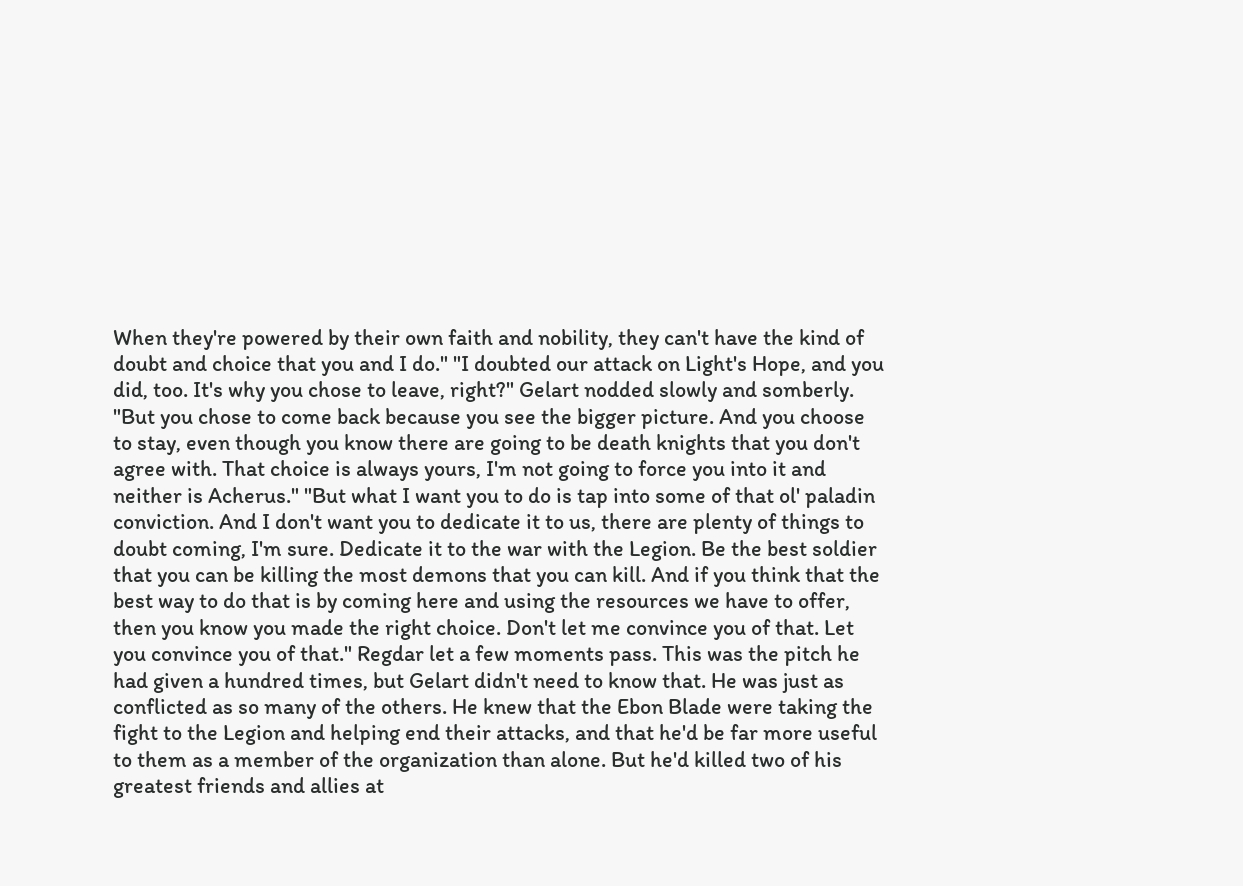When they're powered by their own faith and nobility, they can't have the kind of doubt and choice that you and I do." "I doubted our attack on Light's Hope, and you did, too. It's why you chose to leave, right?" Gelart nodded slowly and somberly. "But you chose to come back because you see the bigger picture. And you choose to stay, even though you know there are going to be death knights that you don't agree with. That choice is always yours, I'm not going to force you into it and neither is Acherus." "But what I want you to do is tap into some of that ol' paladin conviction. And I don't want you to dedicate it to us, there are plenty of things to doubt coming, I'm sure. Dedicate it to the war with the Legion. Be the best soldier that you can be killing the most demons that you can kill. And if you think that the best way to do that is by coming here and using the resources we have to offer, then you know you made the right choice. Don't let me convince you of that. Let you convince you of that." Regdar let a few moments pass. This was the pitch he had given a hundred times, but Gelart didn't need to know that. He was just as conflicted as so many of the others. He knew that the Ebon Blade were taking the fight to the Legion and helping end their attacks, and that he'd be far more useful to them as a member of the organization than alone. But he'd killed two of his greatest friends and allies at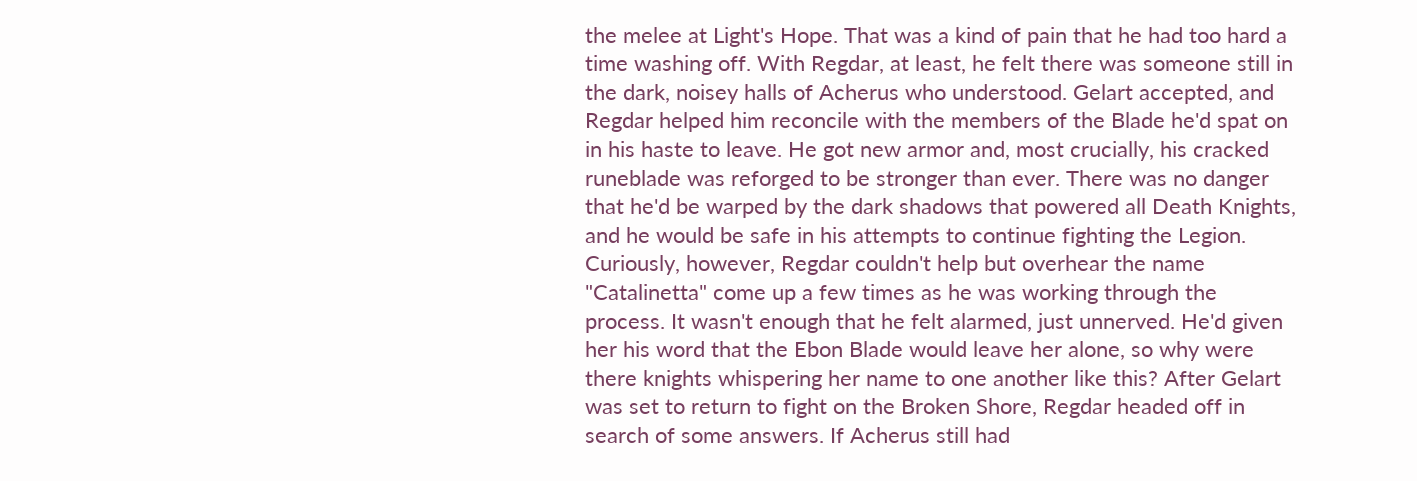the melee at Light's Hope. That was a kind of pain that he had too hard a time washing off. With Regdar, at least, he felt there was someone still in the dark, noisey halls of Acherus who understood. Gelart accepted, and Regdar helped him reconcile with the members of the Blade he'd spat on in his haste to leave. He got new armor and, most crucially, his cracked runeblade was reforged to be stronger than ever. There was no danger that he'd be warped by the dark shadows that powered all Death Knights, and he would be safe in his attempts to continue fighting the Legion. Curiously, however, Regdar couldn't help but overhear the name "Catalinetta" come up a few times as he was working through the process. It wasn't enough that he felt alarmed, just unnerved. He'd given her his word that the Ebon Blade would leave her alone, so why were there knights whispering her name to one another like this? After Gelart was set to return to fight on the Broken Shore, Regdar headed off in search of some answers. If Acherus still had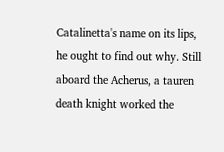Catalinetta's name on its lips, he ought to find out why. Still aboard the Acherus, a tauren death knight worked the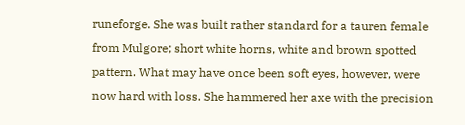runeforge. She was built rather standard for a tauren female from Mulgore; short white horns, white and brown spotted pattern. What may have once been soft eyes, however, were now hard with loss. She hammered her axe with the precision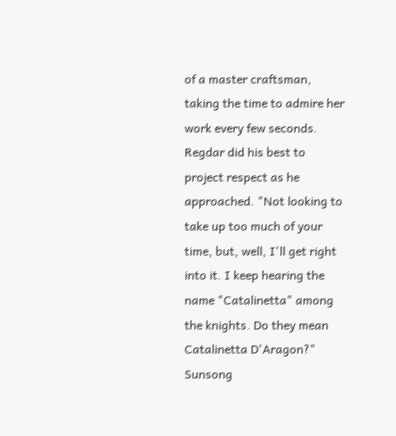of a master craftsman, taking the time to admire her work every few seconds. Regdar did his best to project respect as he approached. "Not looking to take up too much of your time, but, well, I'll get right into it. I keep hearing the name "Catalinetta" among the knights. Do they mean Catalinetta D'Aragon?" Sunsong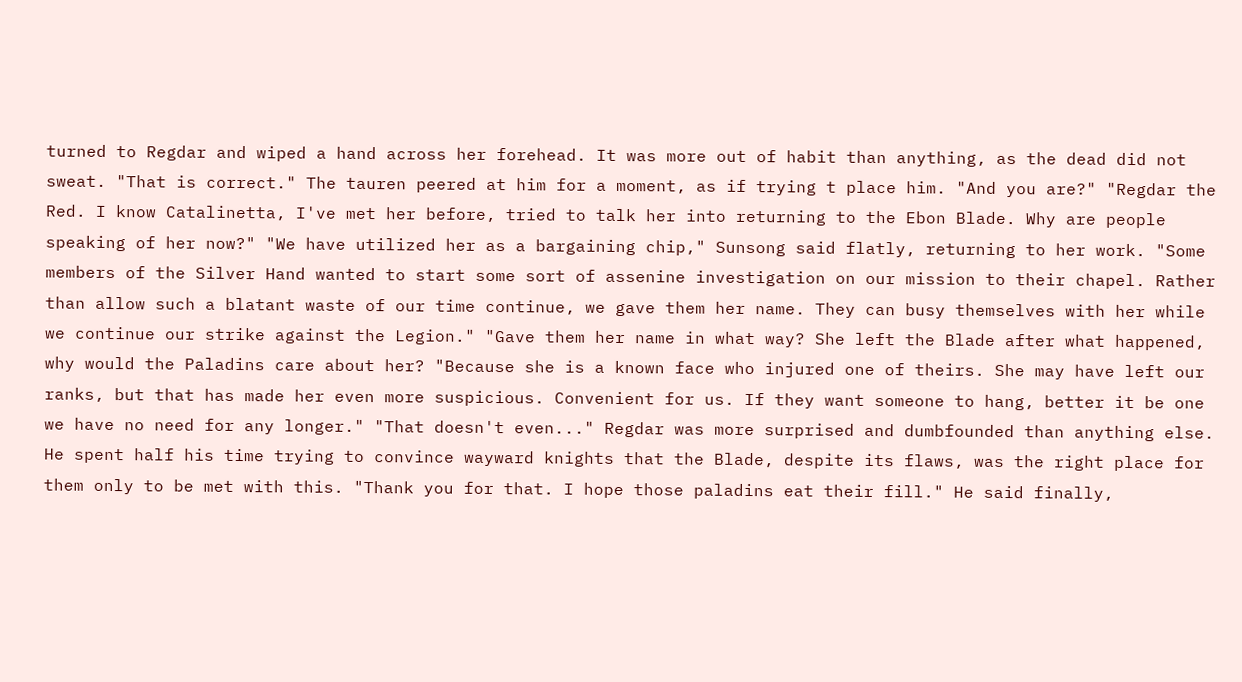turned to Regdar and wiped a hand across her forehead. It was more out of habit than anything, as the dead did not sweat. "That is correct." The tauren peered at him for a moment, as if trying t place him. "And you are?" "Regdar the Red. I know Catalinetta, I've met her before, tried to talk her into returning to the Ebon Blade. Why are people speaking of her now?" "We have utilized her as a bargaining chip," Sunsong said flatly, returning to her work. "Some members of the Silver Hand wanted to start some sort of assenine investigation on our mission to their chapel. Rather than allow such a blatant waste of our time continue, we gave them her name. They can busy themselves with her while we continue our strike against the Legion." "Gave them her name in what way? She left the Blade after what happened, why would the Paladins care about her? "Because she is a known face who injured one of theirs. She may have left our ranks, but that has made her even more suspicious. Convenient for us. If they want someone to hang, better it be one we have no need for any longer." "That doesn't even..." Regdar was more surprised and dumbfounded than anything else. He spent half his time trying to convince wayward knights that the Blade, despite its flaws, was the right place for them only to be met with this. "Thank you for that. I hope those paladins eat their fill." He said finally,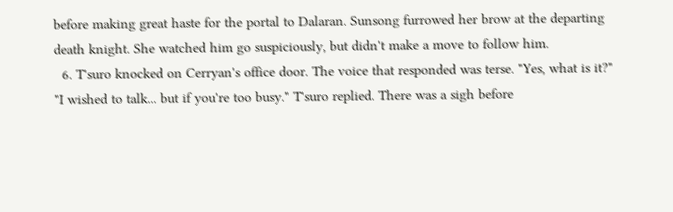before making great haste for the portal to Dalaran. Sunsong furrowed her brow at the departing death knight. She watched him go suspiciously, but didn't make a move to follow him.
  6. T'suro knocked on Cerryan's office door. The voice that responded was terse. "Yes, what is it?" "I wished to talk... but if you're too busy." T'suro replied. There was a sigh before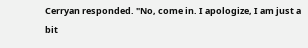Cerryan responded. "No, come in. I apologize, I am just a bit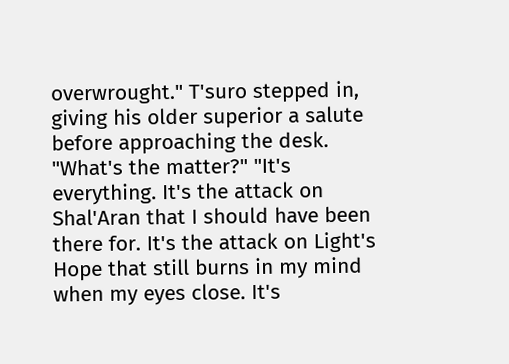overwrought." T'suro stepped in, giving his older superior a salute before approaching the desk. "What's the matter?" "It's everything. It's the attack on Shal'Aran that I should have been there for. It's the attack on Light's Hope that still burns in my mind when my eyes close. It's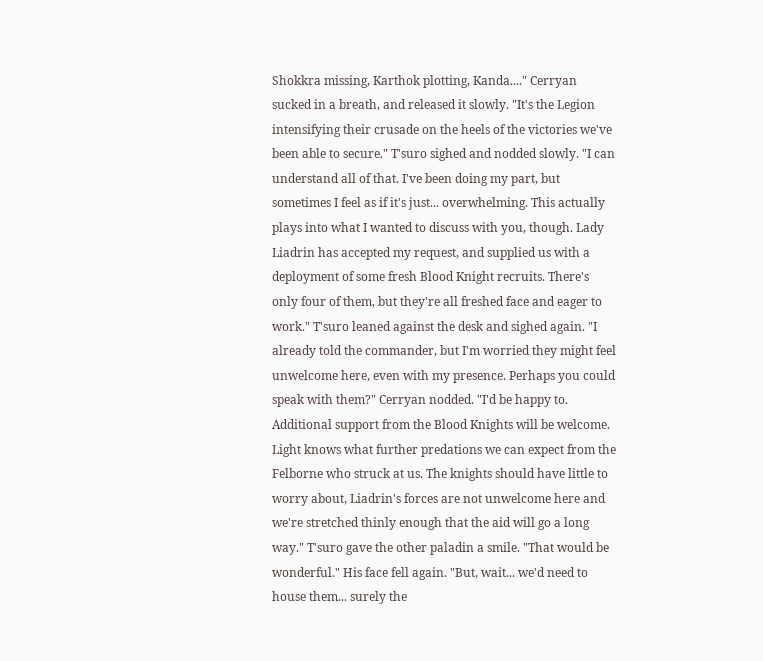Shokkra missing, Karthok plotting, Kanda...." Cerryan sucked in a breath, and released it slowly. "It's the Legion intensifying their crusade on the heels of the victories we've been able to secure." T'suro sighed and nodded slowly. "I can understand all of that. I've been doing my part, but sometimes I feel as if it's just... overwhelming. This actually plays into what I wanted to discuss with you, though. Lady Liadrin has accepted my request, and supplied us with a deployment of some fresh Blood Knight recruits. There's only four of them, but they're all freshed face and eager to work." T'suro leaned against the desk and sighed again. "I already told the commander, but I'm worried they might feel unwelcome here, even with my presence. Perhaps you could speak with them?" Cerryan nodded. "I'd be happy to. Additional support from the Blood Knights will be welcome. Light knows what further predations we can expect from the Felborne who struck at us. The knights should have little to worry about, Liadrin's forces are not unwelcome here and we're stretched thinly enough that the aid will go a long way." T'suro gave the other paladin a smile. "That would be wonderful." His face fell again. "But, wait... we'd need to house them... surely the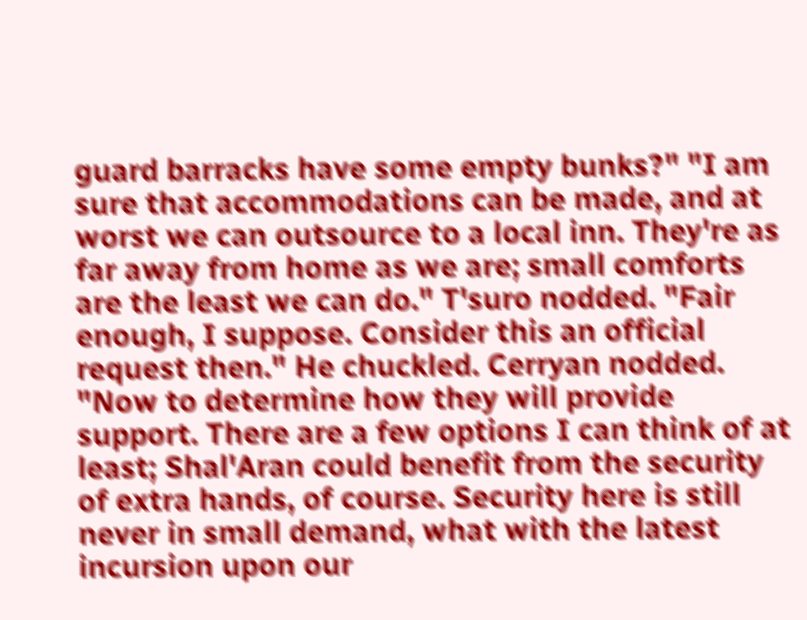guard barracks have some empty bunks?" "I am sure that accommodations can be made, and at worst we can outsource to a local inn. They're as far away from home as we are; small comforts are the least we can do." T'suro nodded. "Fair enough, I suppose. Consider this an official request then." He chuckled. Cerryan nodded. "Now to determine how they will provide support. There are a few options I can think of at least; Shal'Aran could benefit from the security of extra hands, of course. Security here is still never in small demand, what with the latest incursion upon our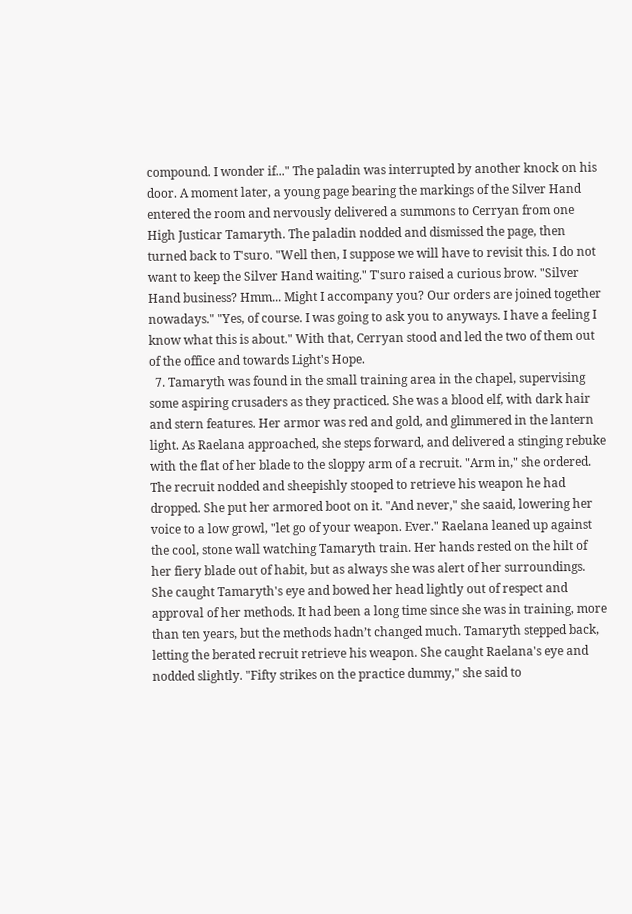compound. I wonder if..." The paladin was interrupted by another knock on his door. A moment later, a young page bearing the markings of the Silver Hand entered the room and nervously delivered a summons to Cerryan from one High Justicar Tamaryth. The paladin nodded and dismissed the page, then turned back to T'suro. "Well then, I suppose we will have to revisit this. I do not want to keep the Silver Hand waiting." T'suro raised a curious brow. "Silver Hand business? Hmm... Might I accompany you? Our orders are joined together nowadays." "Yes, of course. I was going to ask you to anyways. I have a feeling I know what this is about." With that, Cerryan stood and led the two of them out of the office and towards Light's Hope.
  7. Tamaryth was found in the small training area in the chapel, supervising some aspiring crusaders as they practiced. She was a blood elf, with dark hair and stern features. Her armor was red and gold, and glimmered in the lantern light. As Raelana approached, she steps forward, and delivered a stinging rebuke with the flat of her blade to the sloppy arm of a recruit. "Arm in," she ordered. The recruit nodded and sheepishly stooped to retrieve his weapon he had dropped. She put her armored boot on it. "And never," she saaid, lowering her voice to a low growl, "let go of your weapon. Ever." Raelana leaned up against the cool, stone wall watching Tamaryth train. Her hands rested on the hilt of her fiery blade out of habit, but as always she was alert of her surroundings. She caught Tamaryth's eye and bowed her head lightly out of respect and approval of her methods. It had been a long time since she was in training, more than ten years, but the methods hadn’t changed much. Tamaryth stepped back, letting the berated recruit retrieve his weapon. She caught Raelana's eye and nodded slightly. "Fifty strikes on the practice dummy," she said to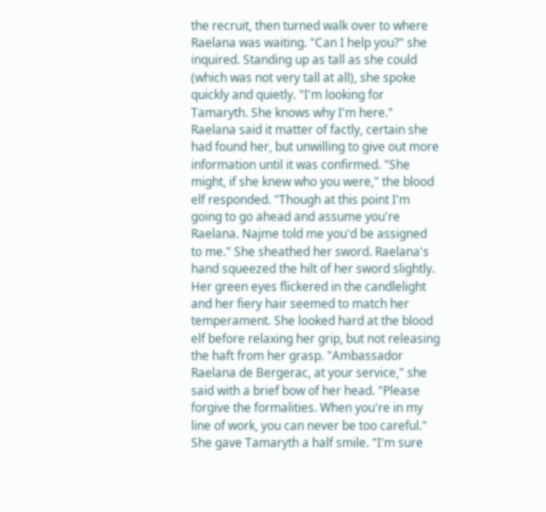the recruit, then turned walk over to where Raelana was waiting. "Can I help you?" she inquired. Standing up as tall as she could (which was not very tall at all), she spoke quickly and quietly. "I'm looking for Tamaryth. She knows why I'm here." Raelana said it matter of factly, certain she had found her, but unwilling to give out more information until it was confirmed. "She might, if she knew who you were," the blood elf responded. "Though at this point I'm going to go ahead and assume you're Raelana. Najme told me you'd be assigned to me." She sheathed her sword. Raelana's hand squeezed the hilt of her sword slightly. Her green eyes flickered in the candlelight and her fiery hair seemed to match her temperament. She looked hard at the blood elf before relaxing her grip, but not releasing the haft from her grasp. "Ambassador Raelana de Bergerac, at your service," she said with a brief bow of her head. "Please forgive the formalities. When you're in my line of work, you can never be too careful." She gave Tamaryth a half smile. "I'm sure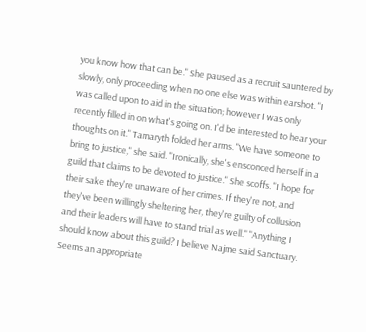you know how that can be." She paused as a recruit sauntered by slowly, only proceeding when no one else was within earshot. "I was called upon to aid in the situation; however I was only recently filled in on what's going on. I'd be interested to hear your thoughts on it." Tamaryth folded her arms. "We have someone to bring to justice," she said. "Ironically, she's ensconced herself in a guild that claims to be devoted to justice." She scoffs. "I hope for their sake they're unaware of her crimes. If they're not, and they've been willingly sheltering her, they're guilty of collusion and their leaders will have to stand trial as well." "Anything I should know about this guild? I believe Najme said Sanctuary. Seems an appropriate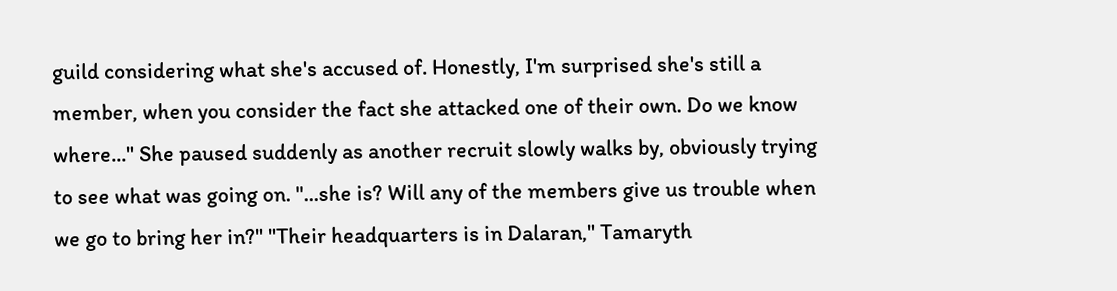guild considering what she's accused of. Honestly, I'm surprised she's still a member, when you consider the fact she attacked one of their own. Do we know where..." She paused suddenly as another recruit slowly walks by, obviously trying to see what was going on. "...she is? Will any of the members give us trouble when we go to bring her in?" "Their headquarters is in Dalaran," Tamaryth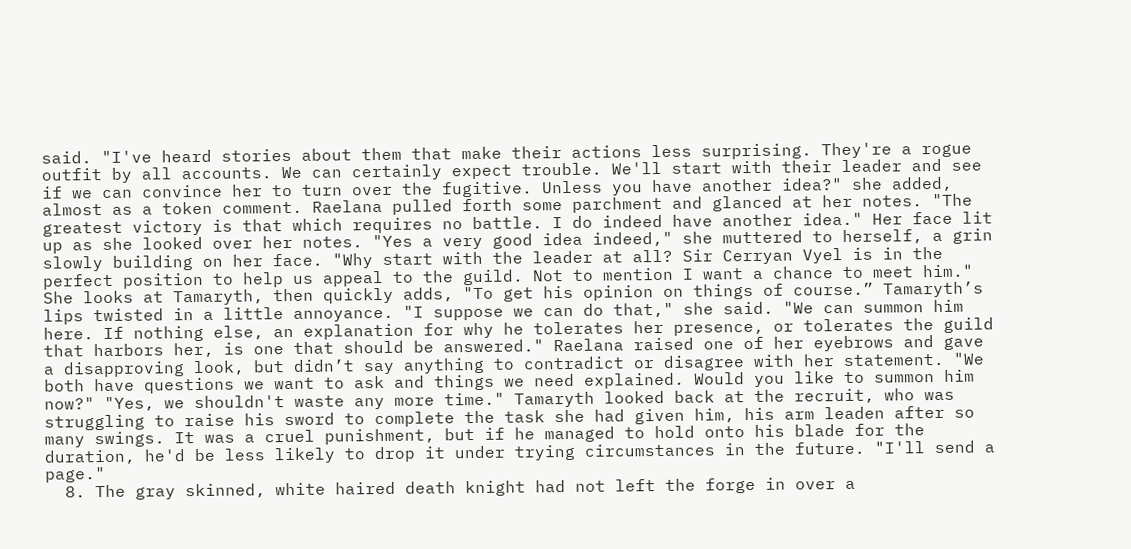said. "I've heard stories about them that make their actions less surprising. They're a rogue outfit by all accounts. We can certainly expect trouble. We'll start with their leader and see if we can convince her to turn over the fugitive. Unless you have another idea?" she added, almost as a token comment. Raelana pulled forth some parchment and glanced at her notes. "The greatest victory is that which requires no battle. I do indeed have another idea." Her face lit up as she looked over her notes. "Yes a very good idea indeed," she muttered to herself, a grin slowly building on her face. "Why start with the leader at all? Sir Cerryan Vyel is in the perfect position to help us appeal to the guild. Not to mention I want a chance to meet him." She looks at Tamaryth, then quickly adds, "To get his opinion on things of course.” Tamaryth’s lips twisted in a little annoyance. "I suppose we can do that," she said. "We can summon him here. If nothing else, an explanation for why he tolerates her presence, or tolerates the guild that harbors her, is one that should be answered." Raelana raised one of her eyebrows and gave a disapproving look, but didn’t say anything to contradict or disagree with her statement. "We both have questions we want to ask and things we need explained. Would you like to summon him now?" "Yes, we shouldn't waste any more time." Tamaryth looked back at the recruit, who was struggling to raise his sword to complete the task she had given him, his arm leaden after so many swings. It was a cruel punishment, but if he managed to hold onto his blade for the duration, he'd be less likely to drop it under trying circumstances in the future. "I'll send a page."
  8. The gray skinned, white haired death knight had not left the forge in over a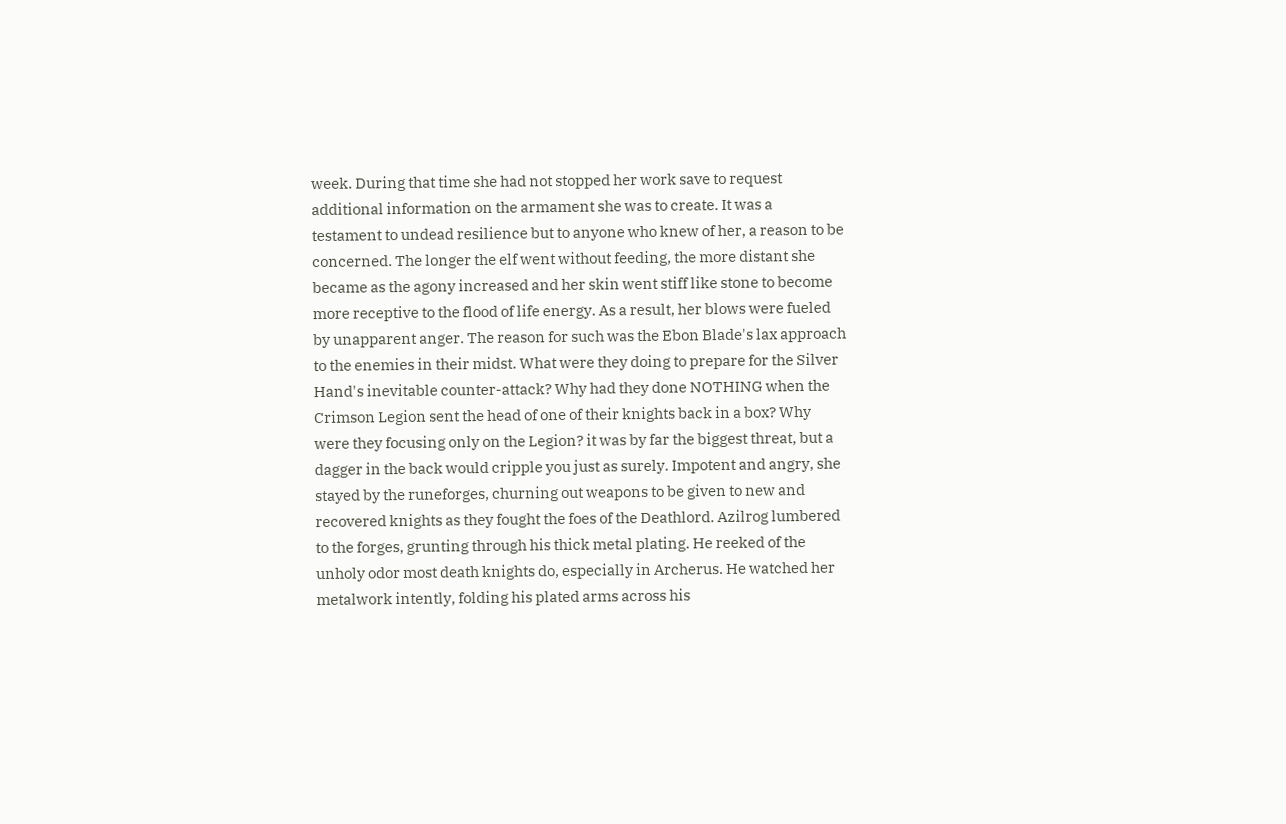week. During that time she had not stopped her work save to request additional information on the armament she was to create. It was a testament to undead resilience but to anyone who knew of her, a reason to be concerned. The longer the elf went without feeding, the more distant she became as the agony increased and her skin went stiff like stone to become more receptive to the flood of life energy. As a result, her blows were fueled by unapparent anger. The reason for such was the Ebon Blade's lax approach to the enemies in their midst. What were they doing to prepare for the Silver Hand's inevitable counter-attack? Why had they done NOTHING when the Crimson Legion sent the head of one of their knights back in a box? Why were they focusing only on the Legion? it was by far the biggest threat, but a dagger in the back would cripple you just as surely. Impotent and angry, she stayed by the runeforges, churning out weapons to be given to new and recovered knights as they fought the foes of the Deathlord. Azilrog lumbered to the forges, grunting through his thick metal plating. He reeked of the unholy odor most death knights do, especially in Archerus. He watched her metalwork intently, folding his plated arms across his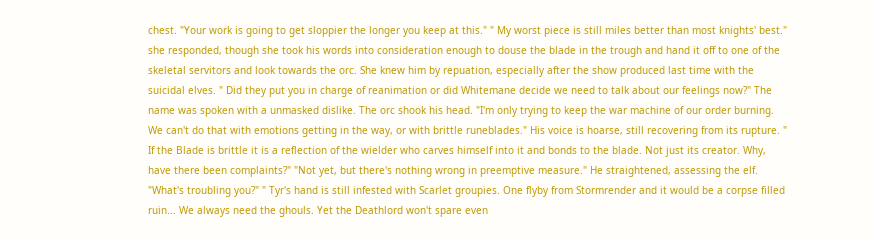chest. "Your work is going to get sloppier the longer you keep at this." " My worst piece is still miles better than most knights' best." she responded, though she took his words into consideration enough to douse the blade in the trough and hand it off to one of the skeletal servitors and look towards the orc. She knew him by repuation, especially after the show produced last time with the suicidal elves. " Did they put you in charge of reanimation or did Whitemane decide we need to talk about our feelings now?" The name was spoken with a unmasked dislike. The orc shook his head. "I'm only trying to keep the war machine of our order burning. We can't do that with emotions getting in the way, or with brittle runeblades." His voice is hoarse, still recovering from its rupture. " If the Blade is brittle it is a reflection of the wielder who carves himself into it and bonds to the blade. Not just its creator. Why, have there been complaints?" "Not yet, but there's nothing wrong in preemptive measure." He straightened, assessing the elf. "What's troubling you?" " Tyr's hand is still infested with Scarlet groupies. One flyby from Stormrender and it would be a corpse filled ruin... We always need the ghouls. Yet the Deathlord won't spare even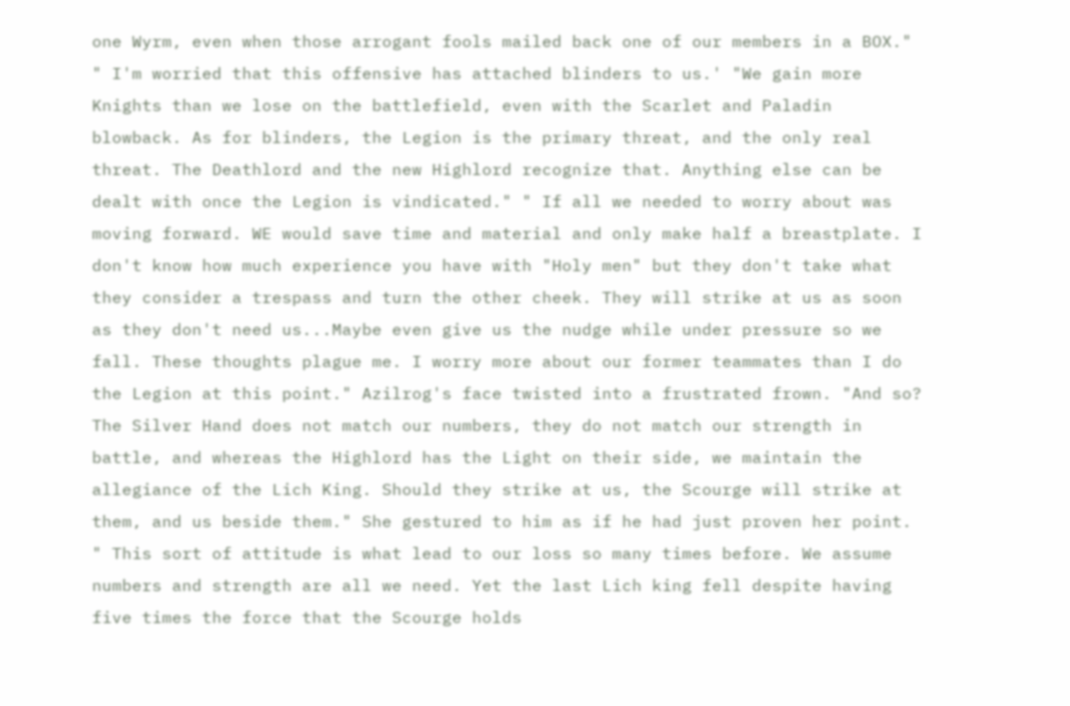one Wyrm, even when those arrogant fools mailed back one of our members in a BOX." " I'm worried that this offensive has attached blinders to us.' "We gain more Knights than we lose on the battlefield, even with the Scarlet and Paladin blowback. As for blinders, the Legion is the primary threat, and the only real threat. The Deathlord and the new Highlord recognize that. Anything else can be dealt with once the Legion is vindicated." " If all we needed to worry about was moving forward. WE would save time and material and only make half a breastplate. I don't know how much experience you have with "Holy men" but they don't take what they consider a trespass and turn the other cheek. They will strike at us as soon as they don't need us...Maybe even give us the nudge while under pressure so we fall. These thoughts plague me. I worry more about our former teammates than I do the Legion at this point." Azilrog's face twisted into a frustrated frown. "And so? The Silver Hand does not match our numbers, they do not match our strength in battle, and whereas the Highlord has the Light on their side, we maintain the allegiance of the Lich King. Should they strike at us, the Scourge will strike at them, and us beside them." She gestured to him as if he had just proven her point. " This sort of attitude is what lead to our loss so many times before. We assume numbers and strength are all we need. Yet the last Lich king fell despite having five times the force that the Scourge holds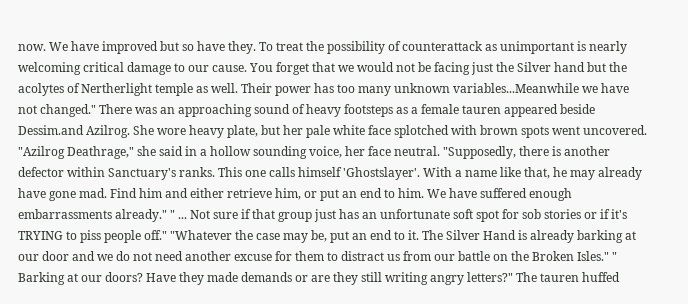now. We have improved but so have they. To treat the possibility of counterattack as unimportant is nearly welcoming critical damage to our cause. You forget that we would not be facing just the Silver hand but the acolytes of Nertherlight temple as well. Their power has too many unknown variables...Meanwhile we have not changed." There was an approaching sound of heavy footsteps as a female tauren appeared beside Dessim.and Azilrog. She wore heavy plate, but her pale white face splotched with brown spots went uncovered. "Azilrog Deathrage," she said in a hollow sounding voice, her face neutral. "Supposedly, there is another defector within Sanctuary's ranks. This one calls himself 'Ghostslayer'. With a name like that, he may already have gone mad. Find him and either retrieve him, or put an end to him. We have suffered enough embarrassments already." " ... Not sure if that group just has an unfortunate soft spot for sob stories or if it's TRYING to piss people off." "Whatever the case may be, put an end to it. The Silver Hand is already barking at our door and we do not need another excuse for them to distract us from our battle on the Broken Isles." " Barking at our doors? Have they made demands or are they still writing angry letters?" The tauren huffed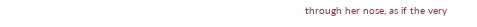through her nose, as if the very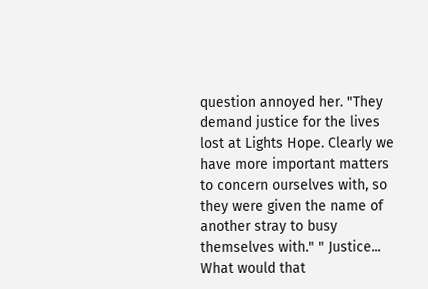question annoyed her. "They demand justice for the lives lost at Lights Hope. Clearly we have more important matters to concern ourselves with, so they were given the name of another stray to busy themselves with." " Justice... What would that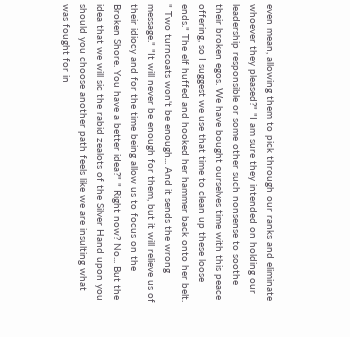even mean, allowing them to pick through our ranks and eliminate whoever they pleased?" "I am sure they intended on holding our leadership responsible or some other such nonsense to soothe their broken egos. We have bought ourselves time with this peace offering, so I suggest we use that time to clean up these loose ends." The elf huffed and hooked her hammer back onto her belt. " Two turncoats won't be enough... And it sends the wrong message." "It will never be enough for them, but it will relieve us of their idiocy and for the time being allow us to focus on the Broken Shore. You have a better idea?" " Right now? No... But the idea that we will sic the rabid zealots of the Silver Hand upon you should you choose another path feels like we are insulting what was fought for in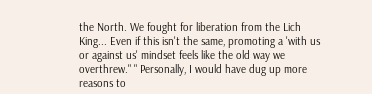the North. We fought for liberation from the Lich King... Even if this isn't the same, promoting a 'with us or against us' mindset feels like the old way we overthrew." " Personally, I would have dug up more reasons to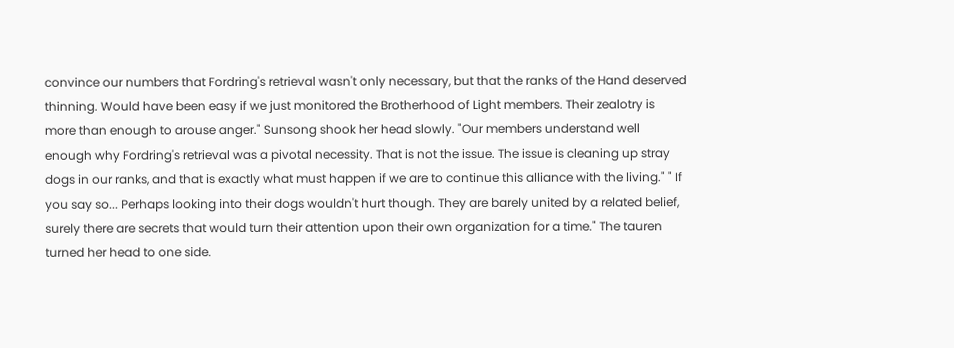convince our numbers that Fordring's retrieval wasn't only necessary, but that the ranks of the Hand deserved thinning. Would have been easy if we just monitored the Brotherhood of Light members. Their zealotry is more than enough to arouse anger." Sunsong shook her head slowly. "Our members understand well enough why Fordring's retrieval was a pivotal necessity. That is not the issue. The issue is cleaning up stray dogs in our ranks, and that is exactly what must happen if we are to continue this alliance with the living." " If you say so... Perhaps looking into their dogs wouldn't hurt though. They are barely united by a related belief, surely there are secrets that would turn their attention upon their own organization for a time." The tauren turned her head to one side.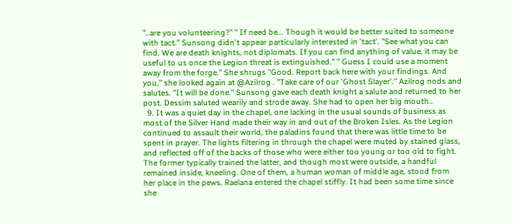"..are you volunteering?" " If need be... Though it would be better suited to someone with tact." Sunsong didn't appear particularly interested in 'tact'. "See what you can find. We are death knights, not diplomats. If you can find anything of value, it may be useful to us once the Legion threat is extinguished." " Guess I could use a moment away from the forge." She shrugs "Good. Report back here with your findings. And you," she looked again at @Azilrog . "Take care of our 'Ghost Slayer'." Azilrog nods and salutes. "It will be done." Sunsong gave each death knight a salute and returned to her post. Dessim saluted wearily and strode away. She had to open her big mouth..
  9. It was a quiet day in the chapel, one lacking in the usual sounds of business as most of the Silver Hand made their way in and out of the Broken Isles. As the Legion continued to assault their world, the paladins found that there was little time to be spent in prayer. The lights filtering in through the chapel were muted by stained glass, and reflected off of the backs of those who were either too young or too old to fight. The former typically trained the latter, and though most were outside, a handful remained inside, kneeling. One of them, a human woman of middle age, stood from her place in the pews. Raelana entered the chapel stiffly. It had been some time since she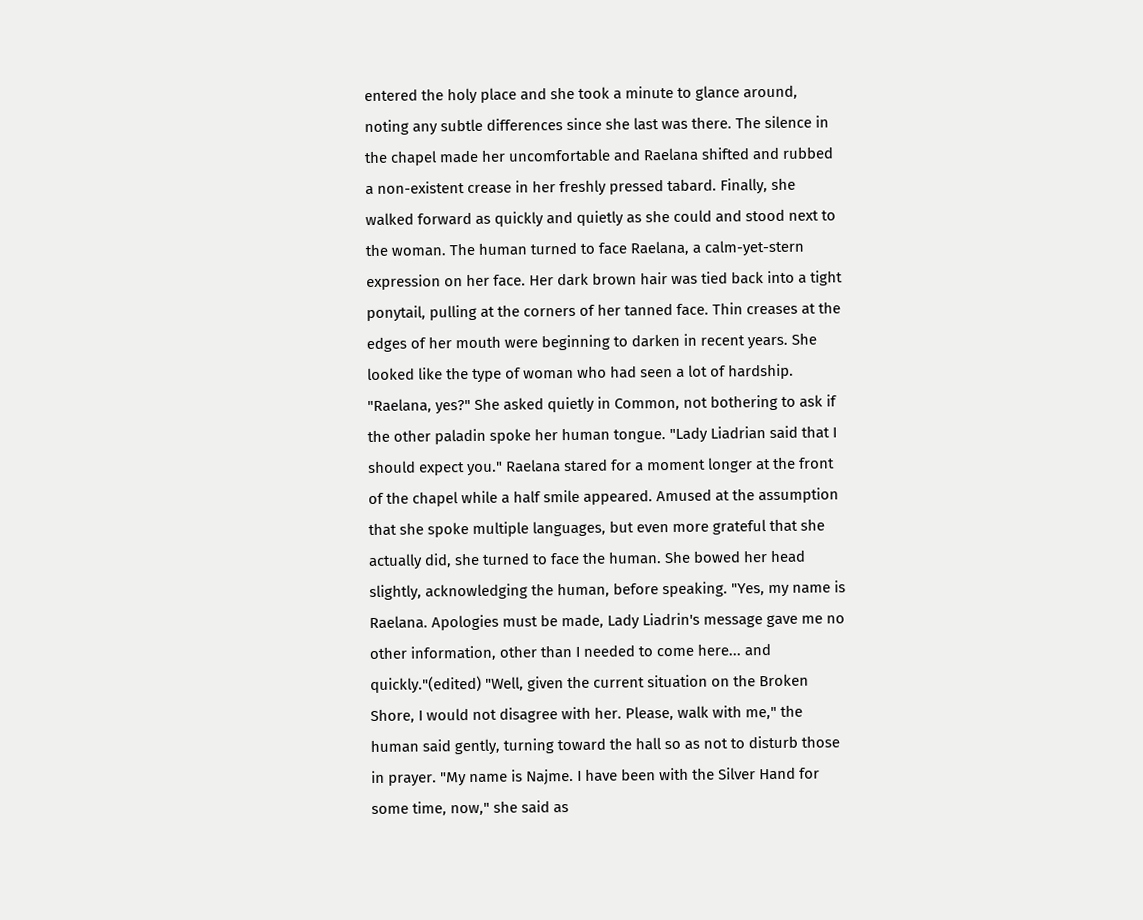entered the holy place and she took a minute to glance around, noting any subtle differences since she last was there. The silence in the chapel made her uncomfortable and Raelana shifted and rubbed a non-existent crease in her freshly pressed tabard. Finally, she walked forward as quickly and quietly as she could and stood next to the woman. The human turned to face Raelana, a calm-yet-stern expression on her face. Her dark brown hair was tied back into a tight ponytail, pulling at the corners of her tanned face. Thin creases at the edges of her mouth were beginning to darken in recent years. She looked like the type of woman who had seen a lot of hardship. "Raelana, yes?" She asked quietly in Common, not bothering to ask if the other paladin spoke her human tongue. "Lady Liadrian said that I should expect you." Raelana stared for a moment longer at the front of the chapel while a half smile appeared. Amused at the assumption that she spoke multiple languages, but even more grateful that she actually did, she turned to face the human. She bowed her head slightly, acknowledging the human, before speaking. "Yes, my name is Raelana. Apologies must be made, Lady Liadrin's message gave me no other information, other than I needed to come here... and quickly."(edited) "Well, given the current situation on the Broken Shore, I would not disagree with her. Please, walk with me," the human said gently, turning toward the hall so as not to disturb those in prayer. "My name is Najme. I have been with the Silver Hand for some time, now," she said as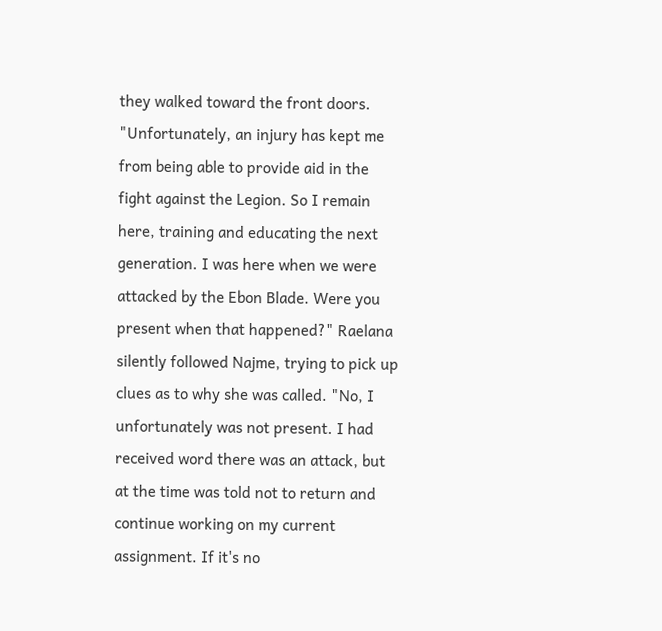they walked toward the front doors. "Unfortunately, an injury has kept me from being able to provide aid in the fight against the Legion. So I remain here, training and educating the next generation. I was here when we were attacked by the Ebon Blade. Were you present when that happened?" Raelana silently followed Najme, trying to pick up clues as to why she was called. "No, I unfortunately was not present. I had received word there was an attack, but at the time was told not to return and continue working on my current assignment. If it's no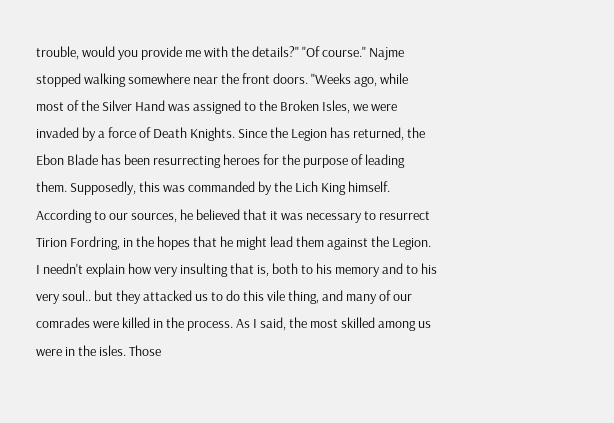trouble, would you provide me with the details?" "Of course." Najme stopped walking somewhere near the front doors. "Weeks ago, while most of the Silver Hand was assigned to the Broken Isles, we were invaded by a force of Death Knights. Since the Legion has returned, the Ebon Blade has been resurrecting heroes for the purpose of leading them. Supposedly, this was commanded by the Lich King himself. According to our sources, he believed that it was necessary to resurrect Tirion Fordring, in the hopes that he might lead them against the Legion. I needn't explain how very insulting that is, both to his memory and to his very soul.. but they attacked us to do this vile thing, and many of our comrades were killed in the process. As I said, the most skilled among us were in the isles. Those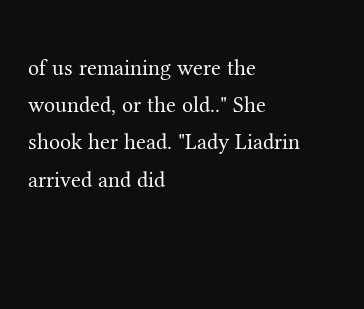of us remaining were the wounded, or the old.." She shook her head. "Lady Liadrin arrived and did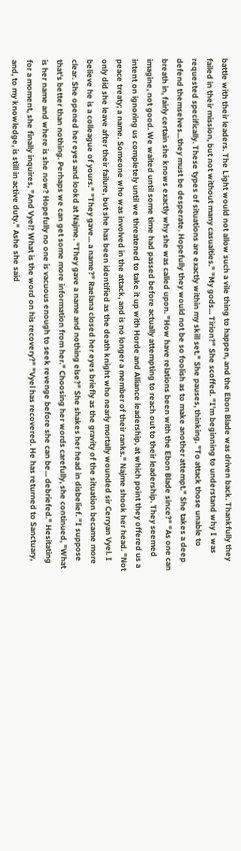battle with their leaders. The Light would not allow such a vile thing to happen, and the Ebon Blade was driven back. Thankfully they failed in their mission, but not without many casualties." "My gods... Tirion?" She scoffed. "I'm beginning to understand why I was requested specifically. These types of situations are exactly within my skill set." She pauses, thinking. "To attack those unable to defend themselves...they must be desperate. Hopefully they would not be so foolish as to make another attempt." She takes a deep breath in, fairly certain she knows exactly why she was called upon. "How have relations been with the Ebon Blade since?" "As one can imagine, not good. We waited until some time had passed before actually attempting to reach out to their leadership. They seemed intent on ignoring us completely until we threatened to take it up with Horde and Alliance leadership, at which point they offered us a peace treaty; a name. Someone who was involved in the attack, and is no longer a member of their ranks." Najme shook her head. "Not only did she leave after their failure, but she has been identified as the death knight who nearly mortally wounded sir Cerryan Vyel. I believe he is a colleague of yours." "They gave... a name?" Raelana closed her eyes briefly as the gravity of the situation became more clear. She opened her eyes and lookd at Najme. "They gave a name and nothing else?" She shakes her head in disbelief. "I suppose that's better than nothing. Perhaps we can get some more information from her." Choosing her words carefully, she continued, "What is her name and where is she now? Hopefully no one is vacuous enough to seek revenge before she can be... debriefed." Hesitating for a moment, she finally inquires, "And Vyel? What is the word on his recovery?" "Vyel has recovered. He has returned to Sanctuary, and, to my knowledge, is still in active duty." Ashe she said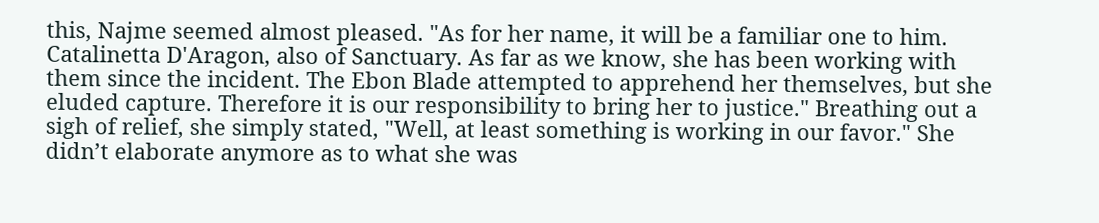this, Najme seemed almost pleased. "As for her name, it will be a familiar one to him. Catalinetta D'Aragon, also of Sanctuary. As far as we know, she has been working with them since the incident. The Ebon Blade attempted to apprehend her themselves, but she eluded capture. Therefore it is our responsibility to bring her to justice." Breathing out a sigh of relief, she simply stated, "Well, at least something is working in our favor." She didn’t elaborate anymore as to what she was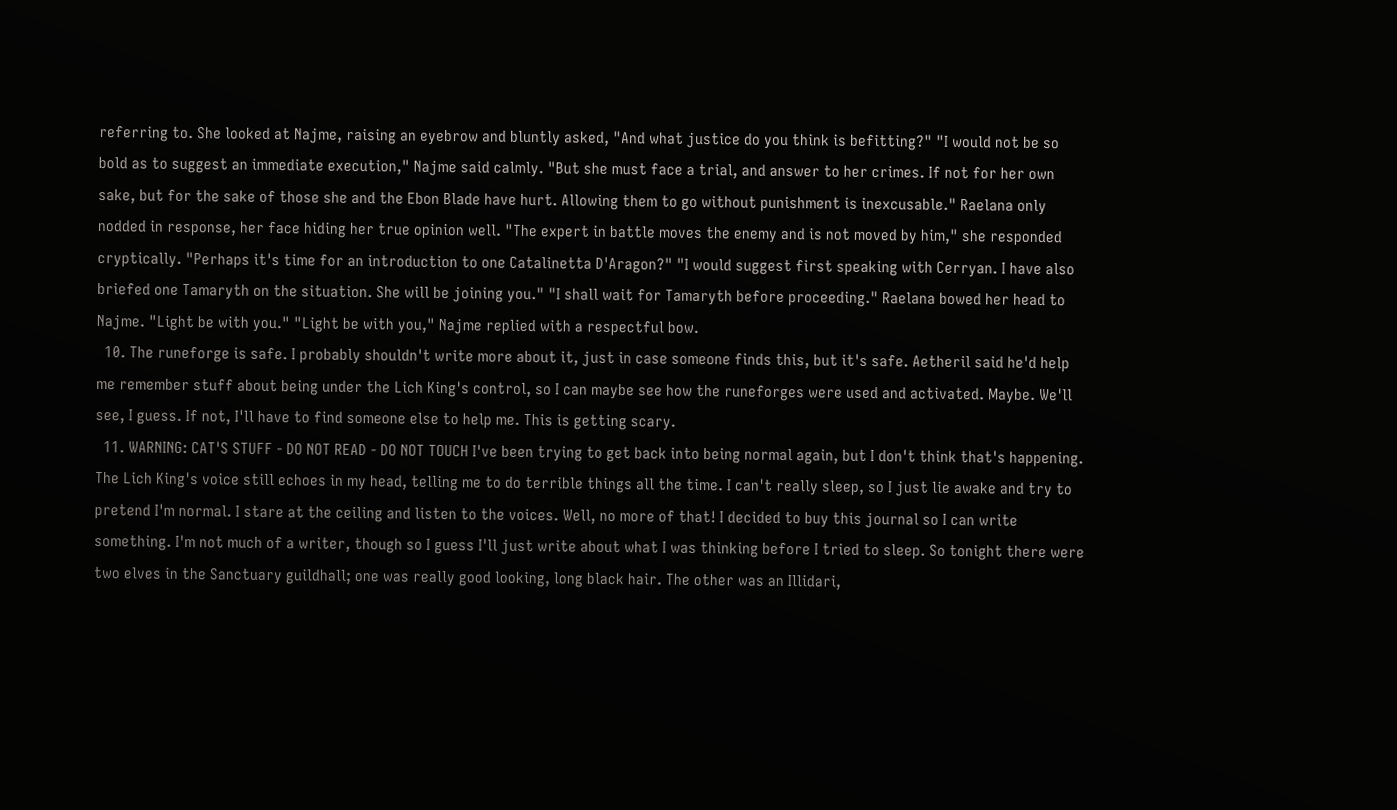referring to. She looked at Najme, raising an eyebrow and bluntly asked, "And what justice do you think is befitting?" "I would not be so bold as to suggest an immediate execution," Najme said calmly. "But she must face a trial, and answer to her crimes. If not for her own sake, but for the sake of those she and the Ebon Blade have hurt. Allowing them to go without punishment is inexcusable." Raelana only nodded in response, her face hiding her true opinion well. "The expert in battle moves the enemy and is not moved by him," she responded cryptically. "Perhaps it's time for an introduction to one Catalinetta D'Aragon?" "I would suggest first speaking with Cerryan. I have also briefed one Tamaryth on the situation. She will be joining you." "I shall wait for Tamaryth before proceeding." Raelana bowed her head to Najme. "Light be with you." "Light be with you," Najme replied with a respectful bow.
  10. The runeforge is safe. I probably shouldn't write more about it, just in case someone finds this, but it's safe. Aetheril said he'd help me remember stuff about being under the Lich King's control, so I can maybe see how the runeforges were used and activated. Maybe. We'll see, I guess. If not, I'll have to find someone else to help me. This is getting scary.
  11. WARNING: CAT'S STUFF - DO NOT READ - DO NOT TOUCH I've been trying to get back into being normal again, but I don't think that's happening. The Lich King's voice still echoes in my head, telling me to do terrible things all the time. I can't really sleep, so I just lie awake and try to pretend I'm normal. I stare at the ceiling and listen to the voices. Well, no more of that! I decided to buy this journal so I can write something. I'm not much of a writer, though so I guess I'll just write about what I was thinking before I tried to sleep. So tonight there were two elves in the Sanctuary guildhall; one was really good looking, long black hair. The other was an Illidari,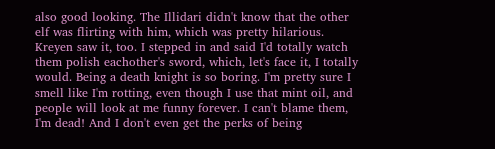also good looking. The Illidari didn't know that the other elf was flirting with him, which was pretty hilarious. Kreyen saw it, too. I stepped in and said I'd totally watch them polish eachother's sword, which, let's face it, I totally would. Being a death knight is so boring. I'm pretty sure I smell like I'm rotting, even though I use that mint oil, and people will look at me funny forever. I can't blame them, I'm dead! And I don't even get the perks of being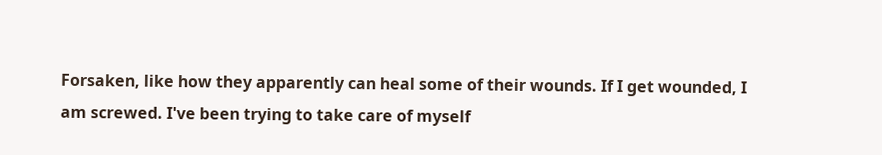Forsaken, like how they apparently can heal some of their wounds. If I get wounded, I am screwed. I've been trying to take care of myself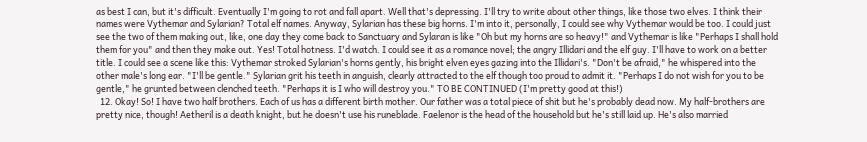as best I can, but it's difficult. Eventually I'm going to rot and fall apart. Well that's depressing. I'll try to write about other things, like those two elves. I think their names were Vythemar and Sylarian? Total elf names. Anyway, Sylarian has these big horns. I'm into it, personally, I could see why Vythemar would be too. I could just see the two of them making out, like, one day they come back to Sanctuary and Sylaran is like "Oh but my horns are so heavy!" and Vythemar is like "Perhaps I shall hold them for you" and then they make out. Yes! Total hotness. I'd watch. I could see it as a romance novel; the angry Illidari and the elf guy. I'll have to work on a better title. I could see a scene like this: Vythemar stroked Sylarian's horns gently, his bright elven eyes gazing into the Illidari's. "Don't be afraid," he whispered into the other male's long ear. "I'll be gentle." Sylarian grit his teeth in anguish, clearly attracted to the elf though too proud to admit it. "Perhaps I do not wish for you to be gentle," he grunted between clenched teeth. "Perhaps it is I who will destroy you." TO BE CONTINUED (I'm pretty good at this!)
  12. Okay! So! I have two half brothers. Each of us has a different birth mother. Our father was a total piece of shit but he's probably dead now. My half-brothers are pretty nice, though! Aetheril is a death knight, but he doesn't use his runeblade. Faelenor is the head of the household but he's still laid up. He's also married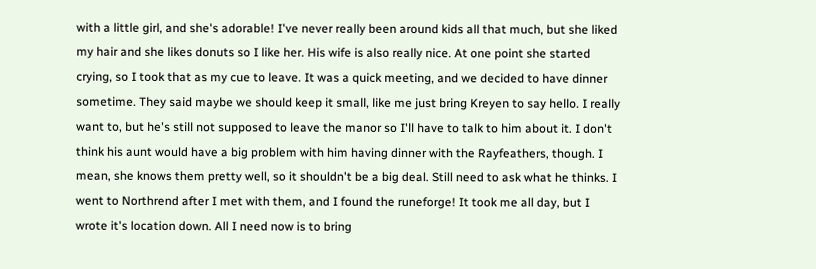with a little girl, and she's adorable! I've never really been around kids all that much, but she liked my hair and she likes donuts so I like her. His wife is also really nice. At one point she started crying, so I took that as my cue to leave. It was a quick meeting, and we decided to have dinner sometime. They said maybe we should keep it small, like me just bring Kreyen to say hello. I really want to, but he's still not supposed to leave the manor so I'll have to talk to him about it. I don't think his aunt would have a big problem with him having dinner with the Rayfeathers, though. I mean, she knows them pretty well, so it shouldn't be a big deal. Still need to ask what he thinks. I went to Northrend after I met with them, and I found the runeforge! It took me all day, but I wrote it's location down. All I need now is to bring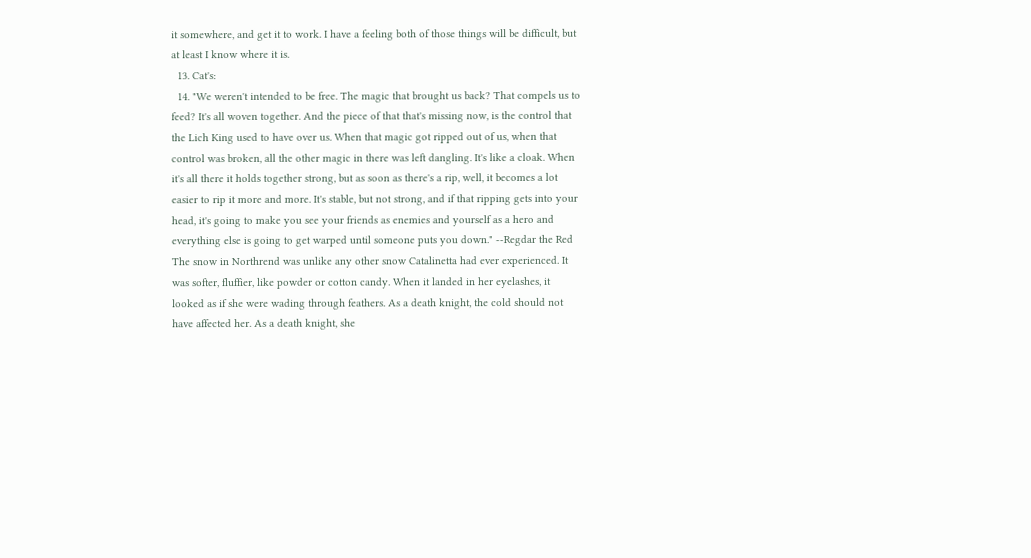it somewhere, and get it to work. I have a feeling both of those things will be difficult, but at least I know where it is.
  13. Cat's:
  14. "We weren't intended to be free. The magic that brought us back? That compels us to feed? It's all woven together. And the piece of that that's missing now, is the control that the Lich King used to have over us. When that magic got ripped out of us, when that control was broken, all the other magic in there was left dangling. It's like a cloak. When it's all there it holds together strong, but as soon as there's a rip, well, it becomes a lot easier to rip it more and more. It's stable, but not strong, and if that ripping gets into your head, it's going to make you see your friends as enemies and yourself as a hero and everything else is going to get warped until someone puts you down." --Regdar the Red The snow in Northrend was unlike any other snow Catalinetta had ever experienced. It was softer, fluffier, like powder or cotton candy. When it landed in her eyelashes, it looked as if she were wading through feathers. As a death knight, the cold should not have affected her. As a death knight, she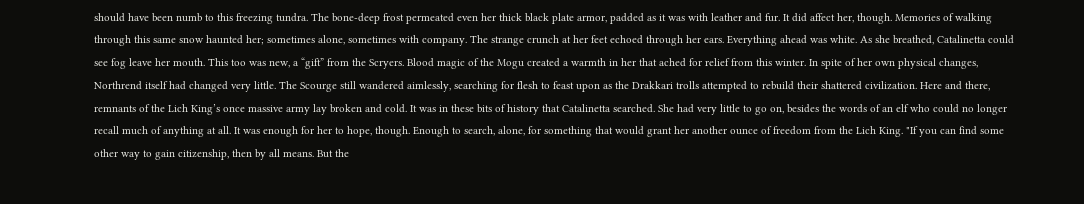should have been numb to this freezing tundra. The bone-deep frost permeated even her thick black plate armor, padded as it was with leather and fur. It did affect her, though. Memories of walking through this same snow haunted her; sometimes alone, sometimes with company. The strange crunch at her feet echoed through her ears. Everything ahead was white. As she breathed, Catalinetta could see fog leave her mouth. This too was new, a “gift” from the Scryers. Blood magic of the Mogu created a warmth in her that ached for relief from this winter. In spite of her own physical changes, Northrend itself had changed very little. The Scourge still wandered aimlessly, searching for flesh to feast upon as the Drakkari trolls attempted to rebuild their shattered civilization. Here and there, remnants of the Lich King’s once massive army lay broken and cold. It was in these bits of history that Catalinetta searched. She had very little to go on, besides the words of an elf who could no longer recall much of anything at all. It was enough for her to hope, though. Enough to search, alone, for something that would grant her another ounce of freedom from the Lich King. "If you can find some other way to gain citizenship, then by all means. But the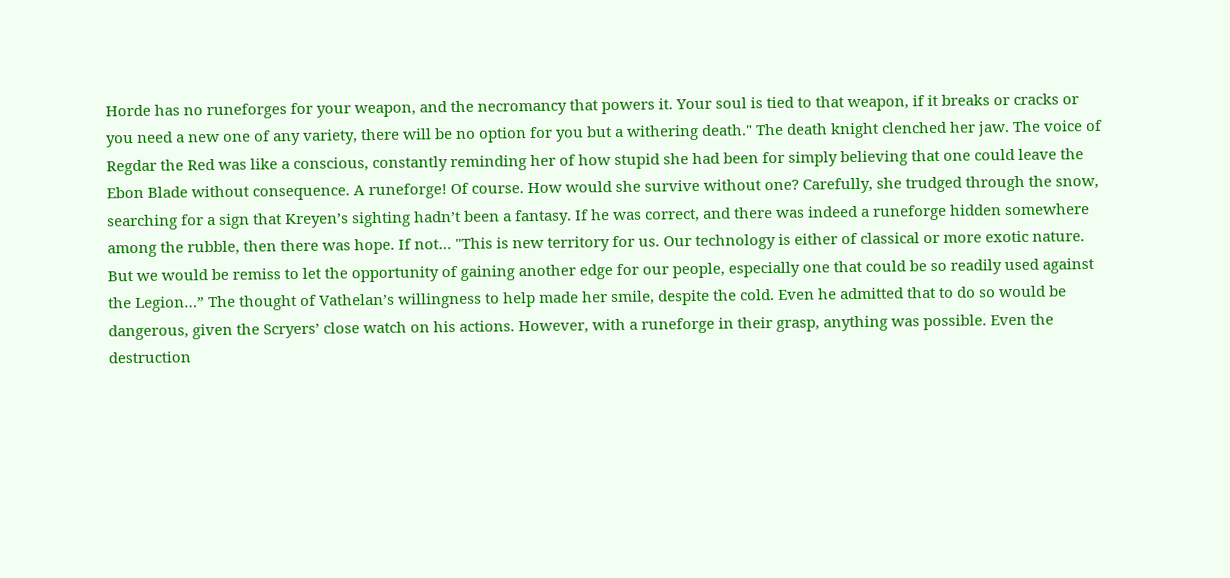Horde has no runeforges for your weapon, and the necromancy that powers it. Your soul is tied to that weapon, if it breaks or cracks or you need a new one of any variety, there will be no option for you but a withering death." The death knight clenched her jaw. The voice of Regdar the Red was like a conscious, constantly reminding her of how stupid she had been for simply believing that one could leave the Ebon Blade without consequence. A runeforge! Of course. How would she survive without one? Carefully, she trudged through the snow, searching for a sign that Kreyen’s sighting hadn’t been a fantasy. If he was correct, and there was indeed a runeforge hidden somewhere among the rubble, then there was hope. If not… "This is new territory for us. Our technology is either of classical or more exotic nature. But we would be remiss to let the opportunity of gaining another edge for our people, especially one that could be so readily used against the Legion…” The thought of Vathelan’s willingness to help made her smile, despite the cold. Even he admitted that to do so would be dangerous, given the Scryers’ close watch on his actions. However, with a runeforge in their grasp, anything was possible. Even the destruction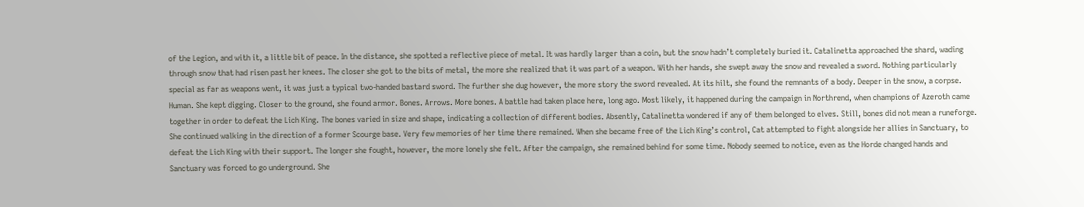of the Legion, and with it, a little bit of peace. In the distance, she spotted a reflective piece of metal. It was hardly larger than a coin, but the snow hadn’t completely buried it. Catalinetta approached the shard, wading through snow that had risen past her knees. The closer she got to the bits of metal, the more she realized that it was part of a weapon. With her hands, she swept away the snow and revealed a sword. Nothing particularly special as far as weapons went, it was just a typical two-handed bastard sword. The further she dug however, the more story the sword revealed. At its hilt, she found the remnants of a body. Deeper in the snow, a corpse. Human. She kept digging. Closer to the ground, she found armor. Bones. Arrows. More bones. A battle had taken place here, long ago. Most likely, it happened during the campaign in Northrend, when champions of Azeroth came together in order to defeat the Lich King. The bones varied in size and shape, indicating a collection of different bodies. Absently, Catalinetta wondered if any of them belonged to elves. Still, bones did not mean a runeforge. She continued walking in the direction of a former Scourge base. Very few memories of her time there remained. When she became free of the Lich King’s control, Cat attempted to fight alongside her allies in Sanctuary, to defeat the Lich King with their support. The longer she fought, however, the more lonely she felt. After the campaign, she remained behind for some time. Nobody seemed to notice, even as the Horde changed hands and Sanctuary was forced to go underground. She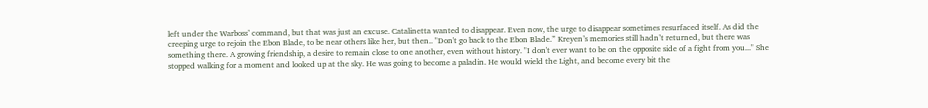left under the Warboss’ command, but that was just an excuse. Catalinetta wanted to disappear. Even now, the urge to disappear sometimes resurfaced itself. As did the creeping urge to rejoin the Ebon Blade, to be near others like her, but then.. "Don't go back to the Ebon Blade.” Kreyen’s memories still hadn’t returned, but there was something there. A growing friendship, a desire to remain close to one another, even without history. "I don't ever want to be on the opposite side of a fight from you..." She stopped walking for a moment and looked up at the sky. He was going to become a paladin. He would wield the Light, and become every bit the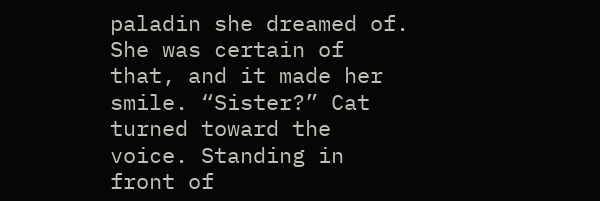paladin she dreamed of. She was certain of that, and it made her smile. “Sister?” Cat turned toward the voice. Standing in front of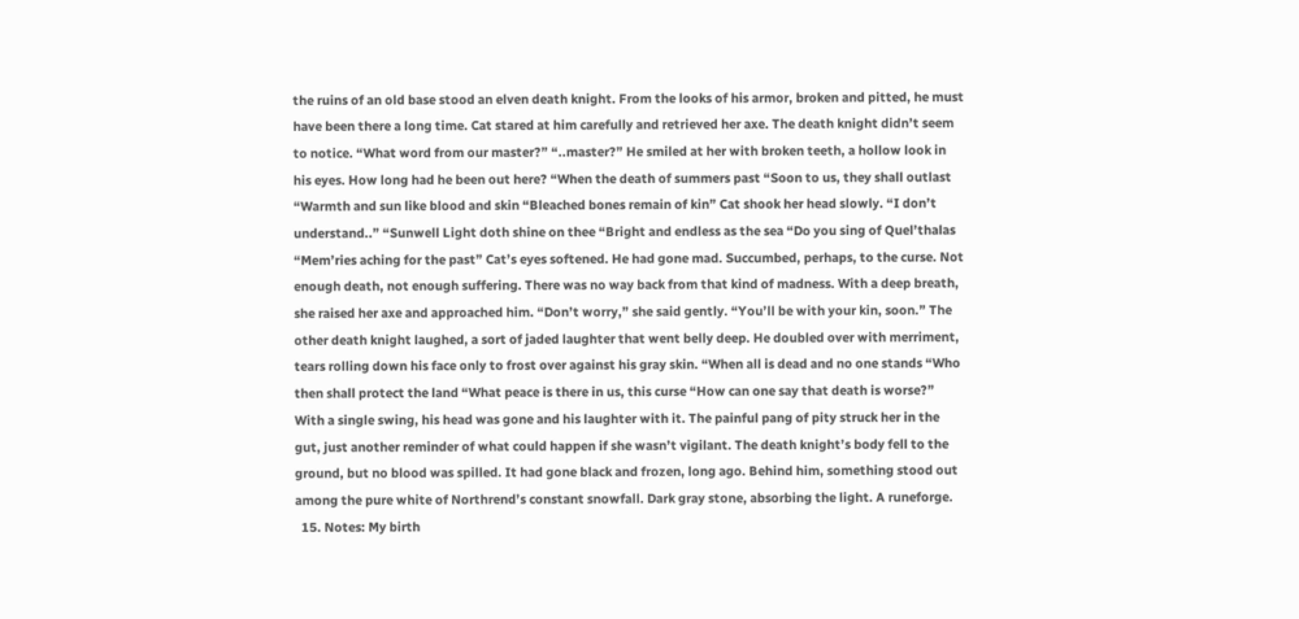the ruins of an old base stood an elven death knight. From the looks of his armor, broken and pitted, he must have been there a long time. Cat stared at him carefully and retrieved her axe. The death knight didn’t seem to notice. “What word from our master?” “..master?” He smiled at her with broken teeth, a hollow look in his eyes. How long had he been out here? “When the death of summers past “Soon to us, they shall outlast “Warmth and sun like blood and skin “Bleached bones remain of kin” Cat shook her head slowly. “I don’t understand..” “Sunwell Light doth shine on thee “Bright and endless as the sea “Do you sing of Quel’thalas “Mem’ries aching for the past” Cat’s eyes softened. He had gone mad. Succumbed, perhaps, to the curse. Not enough death, not enough suffering. There was no way back from that kind of madness. With a deep breath, she raised her axe and approached him. “Don’t worry,” she said gently. “You’ll be with your kin, soon.” The other death knight laughed, a sort of jaded laughter that went belly deep. He doubled over with merriment, tears rolling down his face only to frost over against his gray skin. “When all is dead and no one stands “Who then shall protect the land “What peace is there in us, this curse “How can one say that death is worse?” With a single swing, his head was gone and his laughter with it. The painful pang of pity struck her in the gut, just another reminder of what could happen if she wasn’t vigilant. The death knight’s body fell to the ground, but no blood was spilled. It had gone black and frozen, long ago. Behind him, something stood out among the pure white of Northrend’s constant snowfall. Dark gray stone, absorbing the light. A runeforge.
  15. Notes: My birth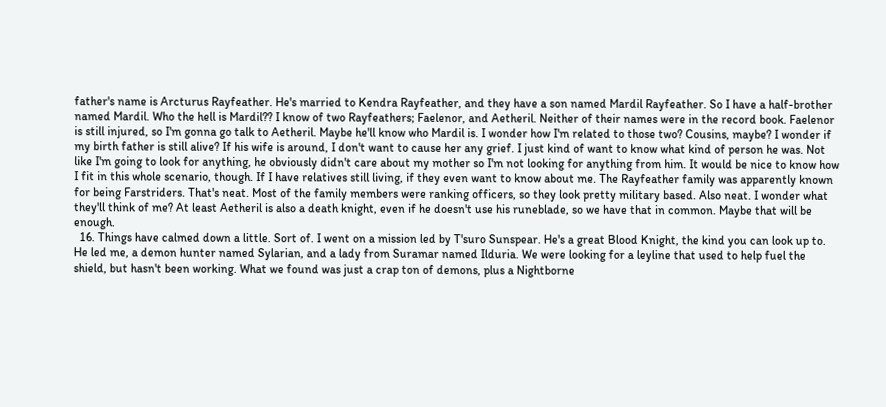father's name is Arcturus Rayfeather. He's married to Kendra Rayfeather, and they have a son named Mardil Rayfeather. So I have a half-brother named Mardil. Who the hell is Mardil?? I know of two Rayfeathers; Faelenor, and Aetheril. Neither of their names were in the record book. Faelenor is still injured, so I'm gonna go talk to Aetheril. Maybe he'll know who Mardil is. I wonder how I'm related to those two? Cousins, maybe? I wonder if my birth father is still alive? If his wife is around, I don't want to cause her any grief. I just kind of want to know what kind of person he was. Not like I'm going to look for anything, he obviously didn't care about my mother so I'm not looking for anything from him. It would be nice to know how I fit in this whole scenario, though. If I have relatives still living, if they even want to know about me. The Rayfeather family was apparently known for being Farstriders. That's neat. Most of the family members were ranking officers, so they look pretty military based. Also neat. I wonder what they'll think of me? At least Aetheril is also a death knight, even if he doesn't use his runeblade, so we have that in common. Maybe that will be enough.
  16. Things have calmed down a little. Sort of. I went on a mission led by T'suro Sunspear. He's a great Blood Knight, the kind you can look up to. He led me, a demon hunter named Sylarian, and a lady from Suramar named Ilduria. We were looking for a leyline that used to help fuel the shield, but hasn't been working. What we found was just a crap ton of demons, plus a Nightborne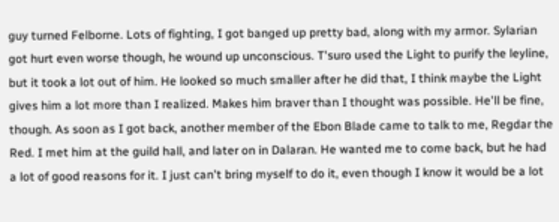guy turned Felborne. Lots of fighting, I got banged up pretty bad, along with my armor. Sylarian got hurt even worse though, he wound up unconscious. T'suro used the Light to purify the leyline, but it took a lot out of him. He looked so much smaller after he did that, I think maybe the Light gives him a lot more than I realized. Makes him braver than I thought was possible. He'll be fine, though. As soon as I got back, another member of the Ebon Blade came to talk to me, Regdar the Red. I met him at the guild hall, and later on in Dalaran. He wanted me to come back, but he had a lot of good reasons for it. I just can't bring myself to do it, even though I know it would be a lot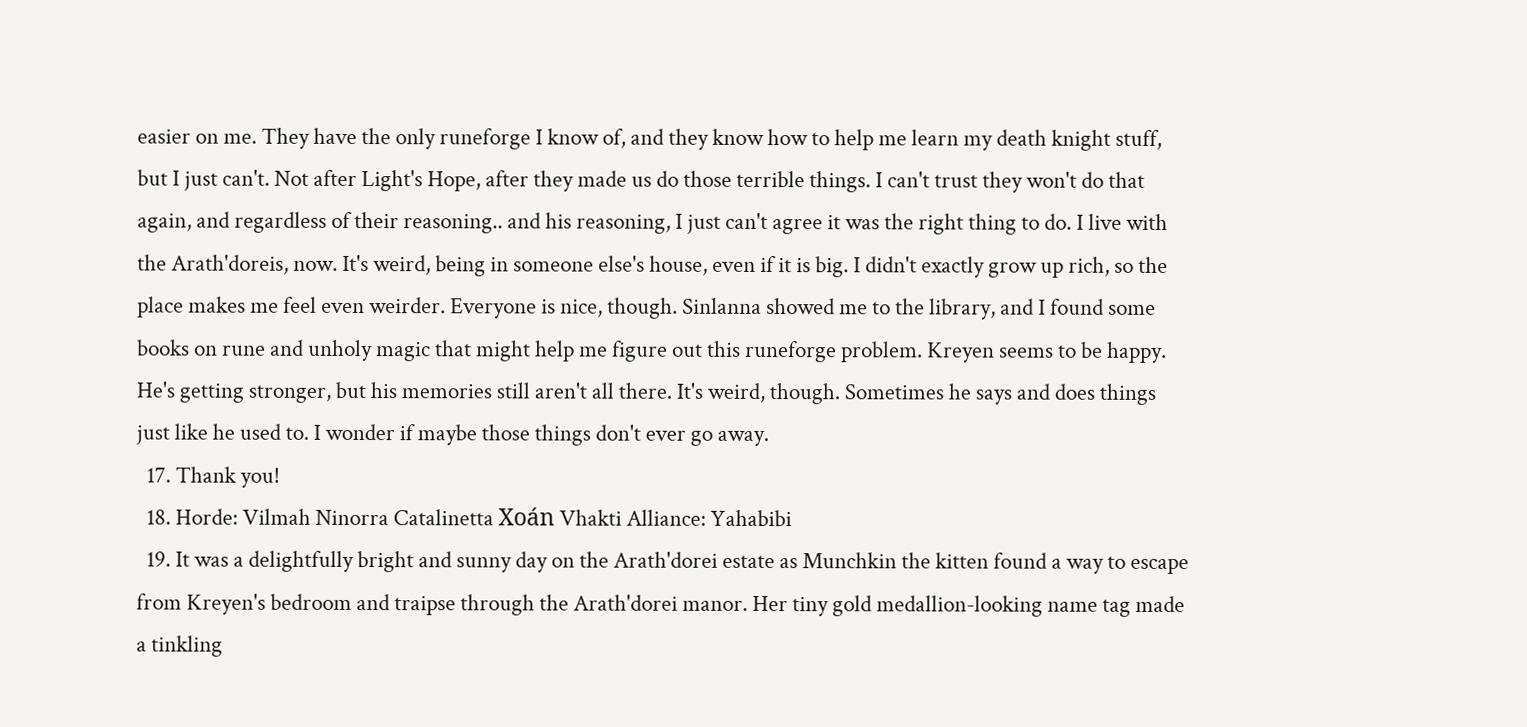easier on me. They have the only runeforge I know of, and they know how to help me learn my death knight stuff, but I just can't. Not after Light's Hope, after they made us do those terrible things. I can't trust they won't do that again, and regardless of their reasoning.. and his reasoning, I just can't agree it was the right thing to do. I live with the Arath'doreis, now. It's weird, being in someone else's house, even if it is big. I didn't exactly grow up rich, so the place makes me feel even weirder. Everyone is nice, though. Sinlanna showed me to the library, and I found some books on rune and unholy magic that might help me figure out this runeforge problem. Kreyen seems to be happy. He's getting stronger, but his memories still aren't all there. It's weird, though. Sometimes he says and does things just like he used to. I wonder if maybe those things don't ever go away.
  17. Thank you!
  18. Horde: Vilmah Ninorra Catalinetta Xoán Vhakti Alliance: Yahabibi
  19. It was a delightfully bright and sunny day on the Arath'dorei estate as Munchkin the kitten found a way to escape from Kreyen's bedroom and traipse through the Arath'dorei manor. Her tiny gold medallion-looking name tag made a tinkling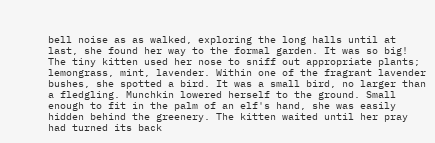bell noise as as walked, exploring the long halls until at last, she found her way to the formal garden. It was so big! The tiny kitten used her nose to sniff out appropriate plants; lemongrass, mint, lavender. Within one of the fragrant lavender bushes, she spotted a bird. It was a small bird, no larger than a fledgling. Munchkin lowered herself to the ground. Small enough to fit in the palm of an elf's hand, she was easily hidden behind the greenery. The kitten waited until her pray had turned its back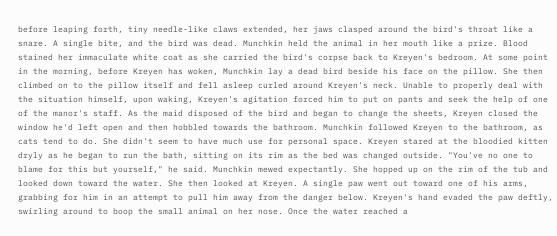before leaping forth, tiny needle-like claws extended, her jaws clasped around the bird's throat like a snare. A single bite, and the bird was dead. Munchkin held the animal in her mouth like a prize. Blood stained her immaculate white coat as she carried the bird's corpse back to Kreyen's bedroom. At some point in the morning, before Kreyen has woken, Munchkin lay a dead bird beside his face on the pillow. She then climbed on to the pillow itself and fell asleep curled around Kreyen's neck. Unable to properly deal with the situation himself, upon waking, Kreyen's agitation forced him to put on pants and seek the help of one of the manor's staff. As the maid disposed of the bird and began to change the sheets, Kreyen closed the window he'd left open and then hobbled towards the bathroom. Munchkin followed Kreyen to the bathroom, as cats tend to do. She didn't seem to have much use for personal space. Kreyen stared at the bloodied kitten dryly as he began to run the bath, sitting on its rim as the bed was changed outside. "You've no one to blame for this but yourself," he said. Munchkin mewed expectantly. She hopped up on the rim of the tub and looked down toward the water. She then looked at Kreyen. A single paw went out toward one of his arms, grabbing for him in an attempt to pull him away from the danger below. Kreyen's hand evaded the paw deftly, swirling around to boop the small animal on her nose. Once the water reached a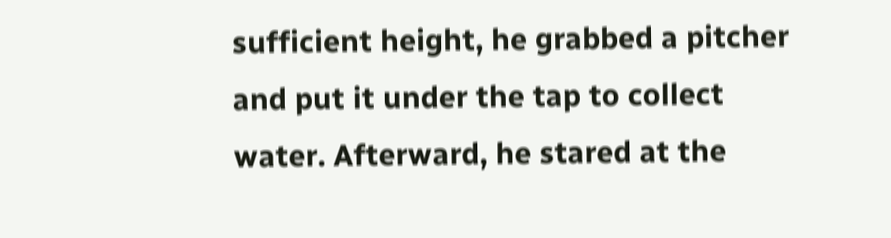sufficient height, he grabbed a pitcher and put it under the tap to collect water. Afterward, he stared at the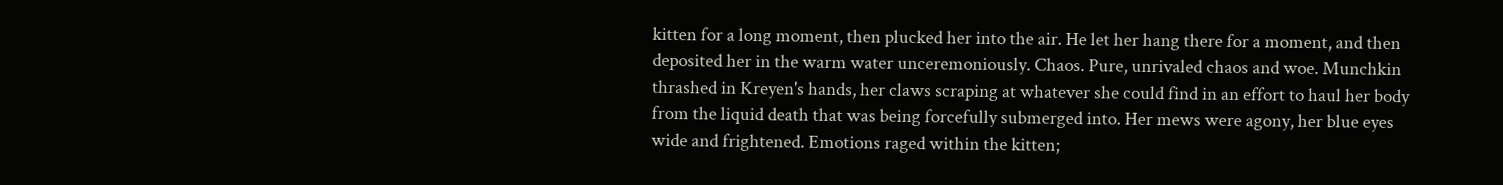kitten for a long moment, then plucked her into the air. He let her hang there for a moment, and then deposited her in the warm water unceremoniously. Chaos. Pure, unrivaled chaos and woe. Munchkin thrashed in Kreyen's hands, her claws scraping at whatever she could find in an effort to haul her body from the liquid death that was being forcefully submerged into. Her mews were agony, her blue eyes wide and frightened. Emotions raged within the kitten;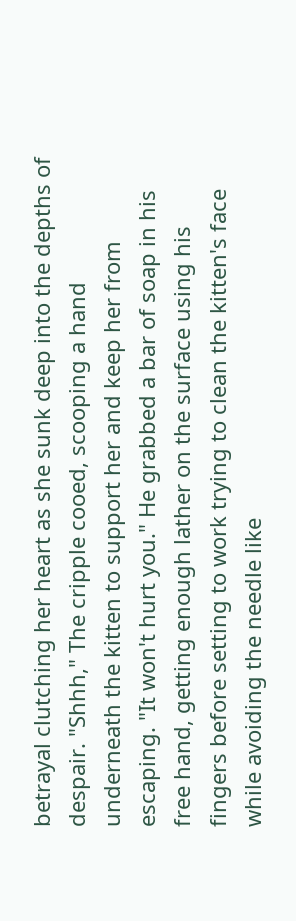betrayal clutching her heart as she sunk deep into the depths of despair. "Shhh," The cripple cooed, scooping a hand underneath the kitten to support her and keep her from escaping. "It won't hurt you." He grabbed a bar of soap in his free hand, getting enough lather on the surface using his fingers before setting to work trying to clean the kitten's face while avoiding the needle like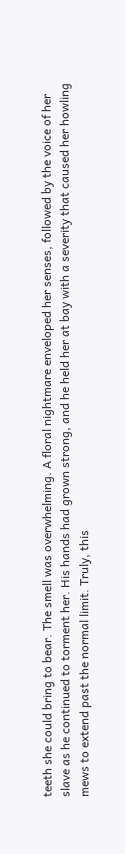teeth she could bring to bear. The smell was overwhelming. A floral nightmare enveloped her senses, followed by the voice of her slave as he continued to torment her. His hands had grown strong, and he held her at bay with a severity that caused her howling mews to extend past the normal limit. Truly, this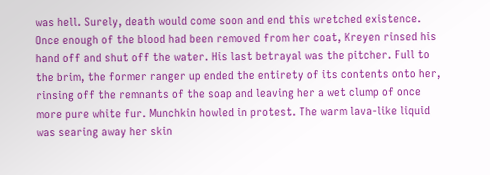was hell. Surely, death would come soon and end this wretched existence. Once enough of the blood had been removed from her coat, Kreyen rinsed his hand off and shut off the water. His last betrayal was the pitcher. Full to the brim, the former ranger up ended the entirety of its contents onto her, rinsing off the remnants of the soap and leaving her a wet clump of once more pure white fur. Munchkin howled in protest. The warm lava-like liquid was searing away her skin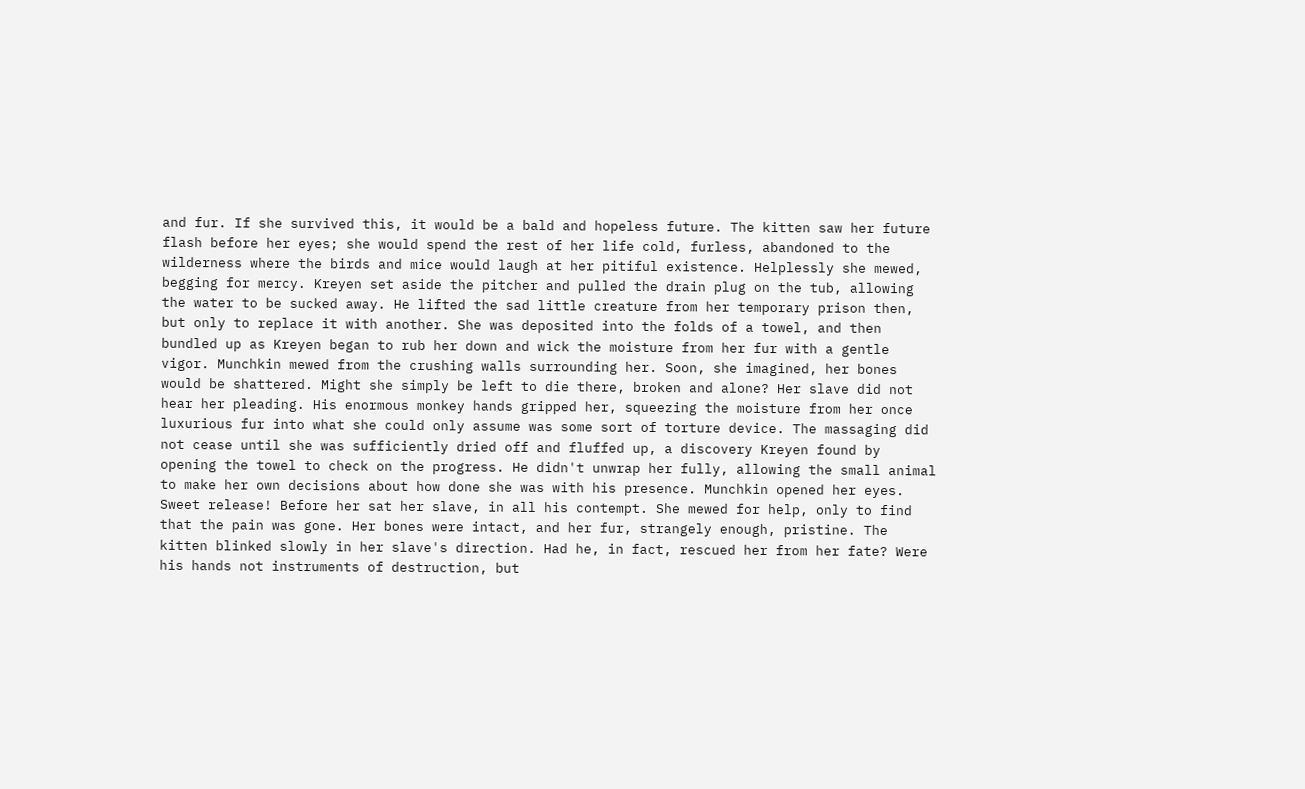and fur. If she survived this, it would be a bald and hopeless future. The kitten saw her future flash before her eyes; she would spend the rest of her life cold, furless, abandoned to the wilderness where the birds and mice would laugh at her pitiful existence. Helplessly she mewed, begging for mercy. Kreyen set aside the pitcher and pulled the drain plug on the tub, allowing the water to be sucked away. He lifted the sad little creature from her temporary prison then, but only to replace it with another. She was deposited into the folds of a towel, and then bundled up as Kreyen began to rub her down and wick the moisture from her fur with a gentle vigor. Munchkin mewed from the crushing walls surrounding her. Soon, she imagined, her bones would be shattered. Might she simply be left to die there, broken and alone? Her slave did not hear her pleading. His enormous monkey hands gripped her, squeezing the moisture from her once luxurious fur into what she could only assume was some sort of torture device. The massaging did not cease until she was sufficiently dried off and fluffed up, a discovery Kreyen found by opening the towel to check on the progress. He didn't unwrap her fully, allowing the small animal to make her own decisions about how done she was with his presence. Munchkin opened her eyes. Sweet release! Before her sat her slave, in all his contempt. She mewed for help, only to find that the pain was gone. Her bones were intact, and her fur, strangely enough, pristine. The kitten blinked slowly in her slave's direction. Had he, in fact, rescued her from her fate? Were his hands not instruments of destruction, but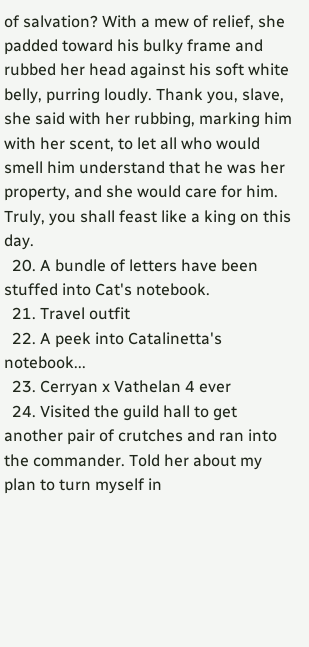of salvation? With a mew of relief, she padded toward his bulky frame and rubbed her head against his soft white belly, purring loudly. Thank you, slave, she said with her rubbing, marking him with her scent, to let all who would smell him understand that he was her property, and she would care for him. Truly, you shall feast like a king on this day.
  20. A bundle of letters have been stuffed into Cat's notebook.
  21. Travel outfit
  22. A peek into Catalinetta's notebook...
  23. Cerryan x Vathelan 4 ever
  24. Visited the guild hall to get another pair of crutches and ran into the commander. Told her about my plan to turn myself in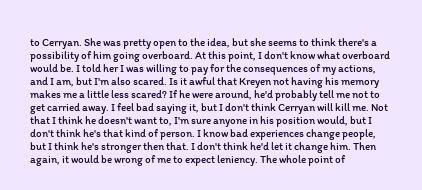to Cerryan. She was pretty open to the idea, but she seems to think there's a possibility of him going overboard. At this point, I don't know what overboard would be. I told her I was willing to pay for the consequences of my actions, and I am, but I'm also scared. Is it awful that Kreyen not having his memory makes me a little less scared? If he were around, he'd probably tell me not to get carried away. I feel bad saying it, but I don't think Cerryan will kill me. Not that I think he doesn't want to, I'm sure anyone in his position would, but I don't think he's that kind of person. I know bad experiences change people, but I think he's stronger then that. I don't think he'd let it change him. Then again, it would be wrong of me to expect leniency. The whole point of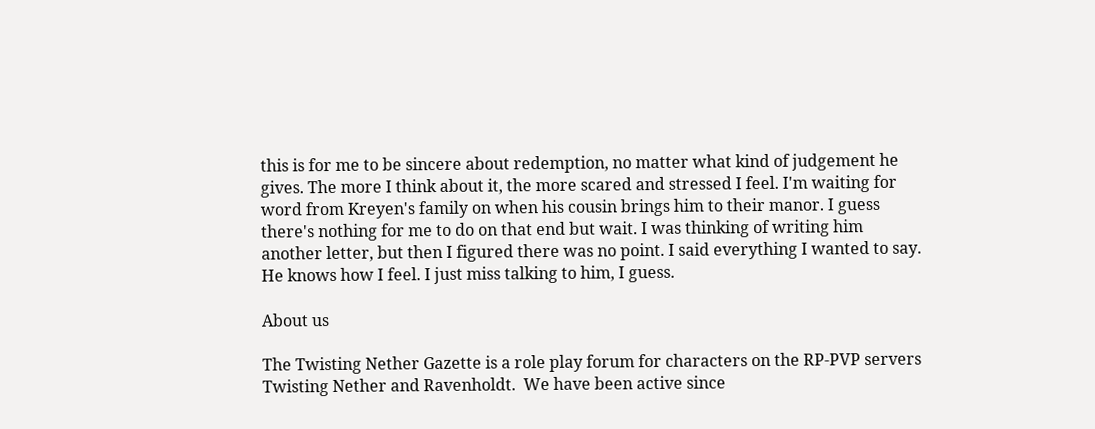this is for me to be sincere about redemption, no matter what kind of judgement he gives. The more I think about it, the more scared and stressed I feel. I'm waiting for word from Kreyen's family on when his cousin brings him to their manor. I guess there's nothing for me to do on that end but wait. I was thinking of writing him another letter, but then I figured there was no point. I said everything I wanted to say. He knows how I feel. I just miss talking to him, I guess.

About us

The Twisting Nether Gazette is a role play forum for characters on the RP-PVP servers Twisting Nether and Ravenholdt.  We have been active since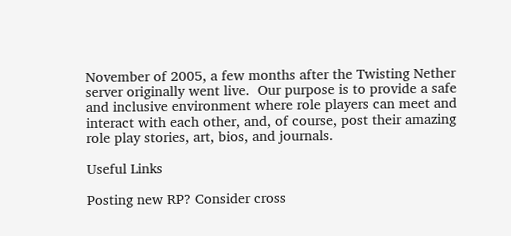November of 2005, a few months after the Twisting Nether server originally went live.  Our purpose is to provide a safe and inclusive environment where role players can meet and interact with each other, and, of course, post their amazing role play stories, art, bios, and journals.

Useful Links

Posting new RP? Consider cross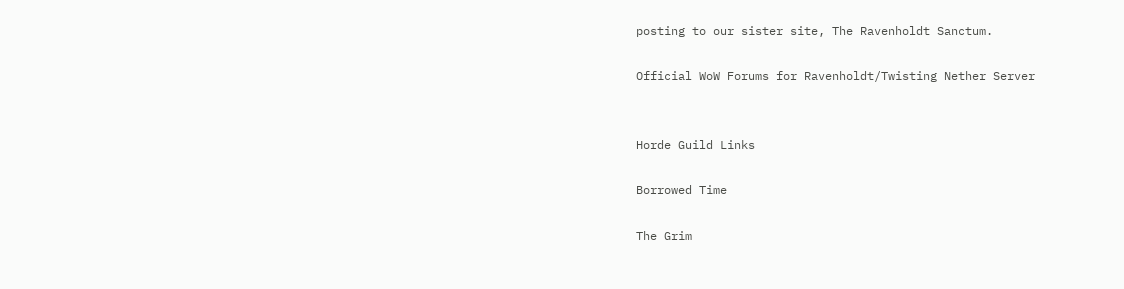posting to our sister site, The Ravenholdt Sanctum.

Official WoW Forums for Ravenholdt/Twisting Nether Server


Horde Guild Links

Borrowed Time

The Grim